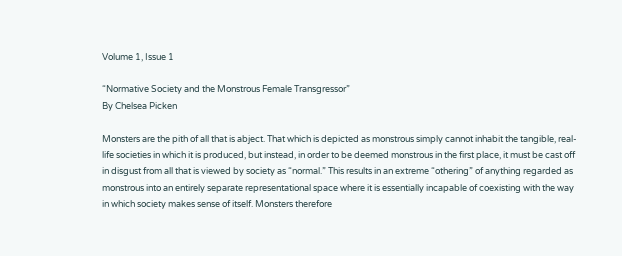Volume 1, Issue 1

“Normative Society and the Monstrous Female Transgressor”
By Chelsea Picken

Monsters are the pith of all that is abject. That which is depicted as monstrous simply cannot inhabit the tangible, real-life societies in which it is produced, but instead, in order to be deemed monstrous in the first place, it must be cast off in disgust from all that is viewed by society as “normal.” This results in an extreme “othering” of anything regarded as monstrous into an entirely separate representational space where it is essentially incapable of coexisting with the way in which society makes sense of itself. Monsters therefore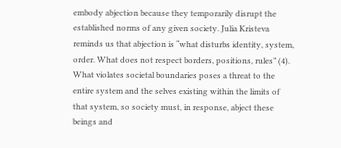embody abjection because they temporarily disrupt the established norms of any given society. Julia Kristeva reminds us that abjection is “what disturbs identity, system, order. What does not respect borders, positions, rules” (4). What violates societal boundaries poses a threat to the entire system and the selves existing within the limits of that system, so society must, in response, abject these beings and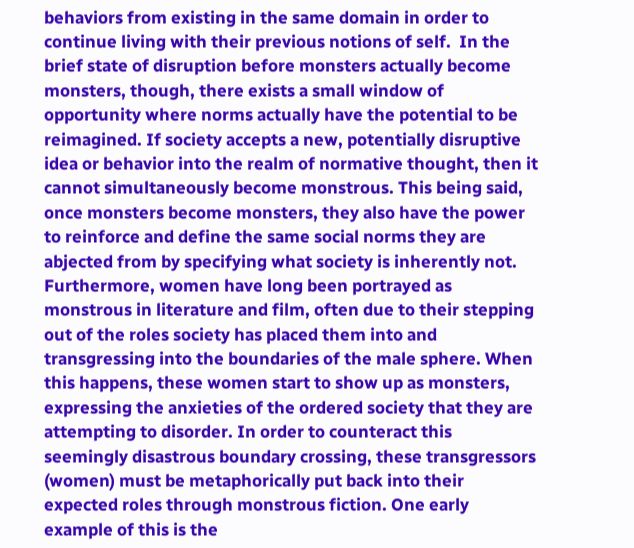behaviors from existing in the same domain in order to continue living with their previous notions of self.  In the brief state of disruption before monsters actually become monsters, though, there exists a small window of opportunity where norms actually have the potential to be reimagined. If society accepts a new, potentially disruptive idea or behavior into the realm of normative thought, then it cannot simultaneously become monstrous. This being said, once monsters become monsters, they also have the power to reinforce and define the same social norms they are abjected from by specifying what society is inherently not.
Furthermore, women have long been portrayed as monstrous in literature and film, often due to their stepping out of the roles society has placed them into and transgressing into the boundaries of the male sphere. When this happens, these women start to show up as monsters, expressing the anxieties of the ordered society that they are attempting to disorder. In order to counteract this seemingly disastrous boundary crossing, these transgressors (women) must be metaphorically put back into their expected roles through monstrous fiction. One early example of this is the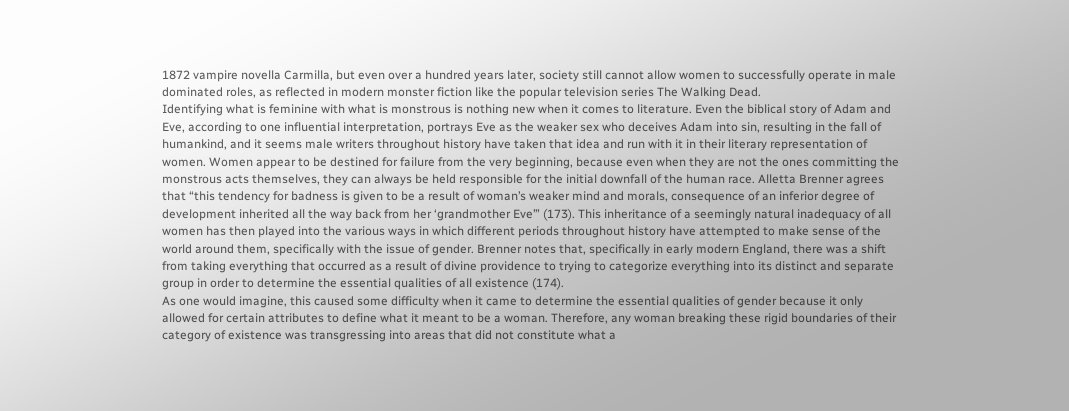1872 vampire novella Carmilla, but even over a hundred years later, society still cannot allow women to successfully operate in male dominated roles, as reflected in modern monster fiction like the popular television series The Walking Dead.
Identifying what is feminine with what is monstrous is nothing new when it comes to literature. Even the biblical story of Adam and Eve, according to one influential interpretation, portrays Eve as the weaker sex who deceives Adam into sin, resulting in the fall of humankind, and it seems male writers throughout history have taken that idea and run with it in their literary representation of women. Women appear to be destined for failure from the very beginning, because even when they are not the ones committing the monstrous acts themselves, they can always be held responsible for the initial downfall of the human race. Alletta Brenner agrees that “this tendency for badness is given to be a result of woman’s weaker mind and morals, consequence of an inferior degree of development inherited all the way back from her ‘grandmother Eve’” (173). This inheritance of a seemingly natural inadequacy of all women has then played into the various ways in which different periods throughout history have attempted to make sense of the world around them, specifically with the issue of gender. Brenner notes that, specifically in early modern England, there was a shift from taking everything that occurred as a result of divine providence to trying to categorize everything into its distinct and separate group in order to determine the essential qualities of all existence (174).
As one would imagine, this caused some difficulty when it came to determine the essential qualities of gender because it only allowed for certain attributes to define what it meant to be a woman. Therefore, any woman breaking these rigid boundaries of their category of existence was transgressing into areas that did not constitute what a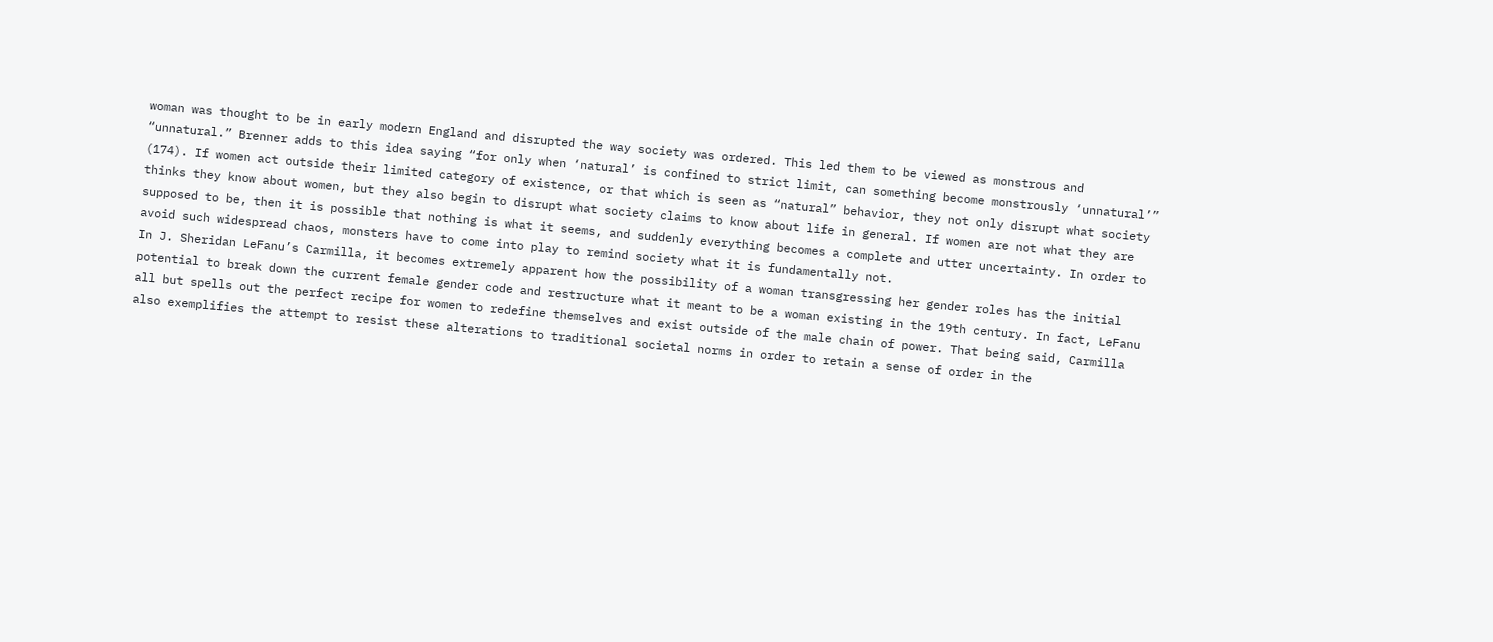woman was thought to be in early modern England and disrupted the way society was ordered. This led them to be viewed as monstrous and “unnatural.” Brenner adds to this idea saying “for only when ‘natural’ is confined to strict limit, can something become monstrously ‘unnatural’” (174). If women act outside their limited category of existence, or that which is seen as “natural” behavior, they not only disrupt what society thinks they know about women, but they also begin to disrupt what society claims to know about life in general. If women are not what they are supposed to be, then it is possible that nothing is what it seems, and suddenly everything becomes a complete and utter uncertainty. In order to avoid such widespread chaos, monsters have to come into play to remind society what it is fundamentally not.
In J. Sheridan LeFanu’s Carmilla, it becomes extremely apparent how the possibility of a woman transgressing her gender roles has the initial potential to break down the current female gender code and restructure what it meant to be a woman existing in the 19th century. In fact, LeFanu all but spells out the perfect recipe for women to redefine themselves and exist outside of the male chain of power. That being said, Carmilla also exemplifies the attempt to resist these alterations to traditional societal norms in order to retain a sense of order in the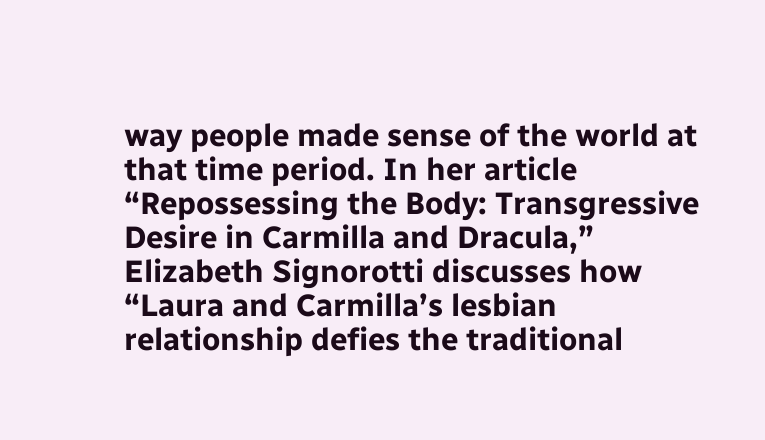way people made sense of the world at that time period. In her article “Repossessing the Body: Transgressive Desire in Carmilla and Dracula,” Elizabeth Signorotti discusses how “Laura and Carmilla’s lesbian relationship defies the traditional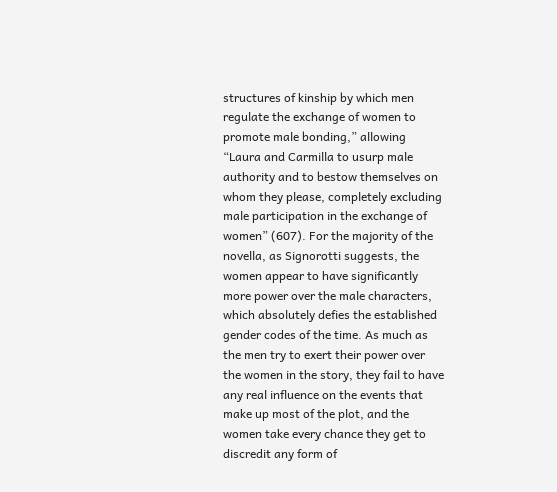structures of kinship by which men regulate the exchange of women to promote male bonding,” allowing “Laura and Carmilla to usurp male authority and to bestow themselves on whom they please, completely excluding male participation in the exchange of women” (607). For the majority of the novella, as Signorotti suggests, the women appear to have significantly more power over the male characters, which absolutely defies the established gender codes of the time. As much as the men try to exert their power over the women in the story, they fail to have any real influence on the events that make up most of the plot, and the women take every chance they get to discredit any form of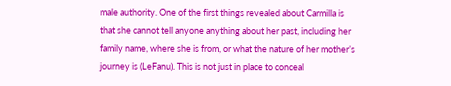male authority. One of the first things revealed about Carmilla is that she cannot tell anyone anything about her past, including her family name, where she is from, or what the nature of her mother’s journey is (LeFanu). This is not just in place to conceal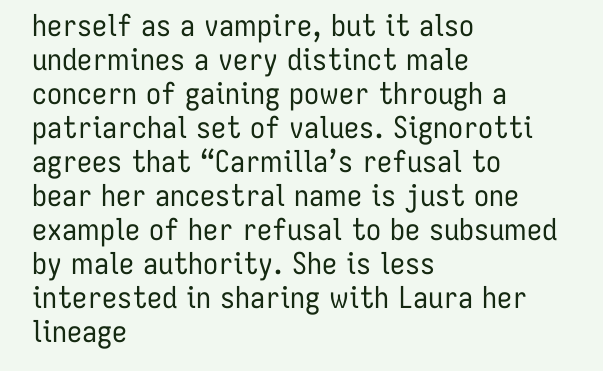herself as a vampire, but it also undermines a very distinct male concern of gaining power through a patriarchal set of values. Signorotti agrees that “Carmilla’s refusal to bear her ancestral name is just one example of her refusal to be subsumed by male authority. She is less interested in sharing with Laura her lineage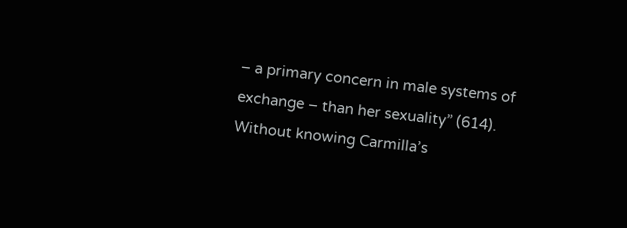– a primary concern in male systems of exchange – than her sexuality” (614). Without knowing Carmilla’s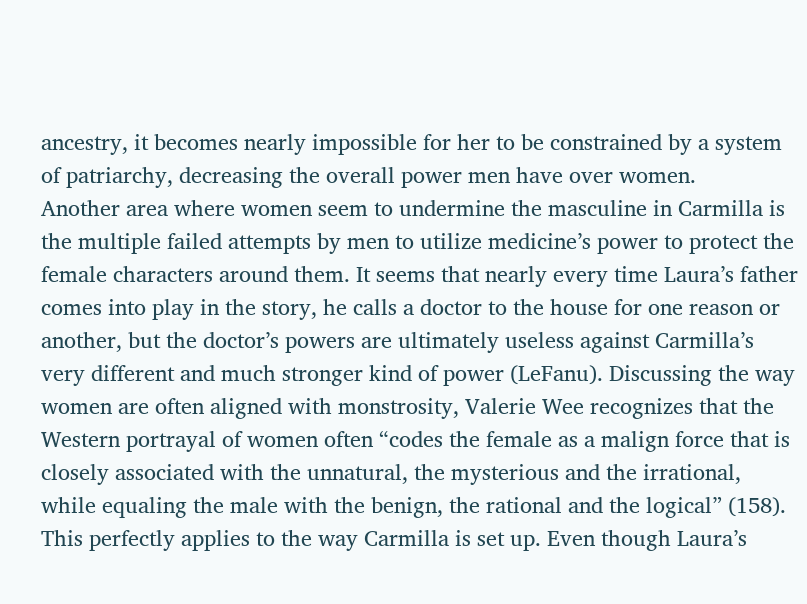ancestry, it becomes nearly impossible for her to be constrained by a system of patriarchy, decreasing the overall power men have over women.
Another area where women seem to undermine the masculine in Carmilla is the multiple failed attempts by men to utilize medicine’s power to protect the female characters around them. It seems that nearly every time Laura’s father comes into play in the story, he calls a doctor to the house for one reason or another, but the doctor’s powers are ultimately useless against Carmilla’s very different and much stronger kind of power (LeFanu). Discussing the way women are often aligned with monstrosity, Valerie Wee recognizes that the Western portrayal of women often “codes the female as a malign force that is closely associated with the unnatural, the mysterious and the irrational, while equaling the male with the benign, the rational and the logical” (158). This perfectly applies to the way Carmilla is set up. Even though Laura’s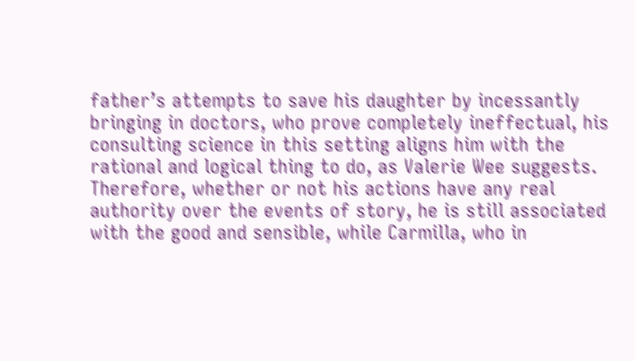father’s attempts to save his daughter by incessantly bringing in doctors, who prove completely ineffectual, his consulting science in this setting aligns him with the rational and logical thing to do, as Valerie Wee suggests. Therefore, whether or not his actions have any real authority over the events of story, he is still associated with the good and sensible, while Carmilla, who in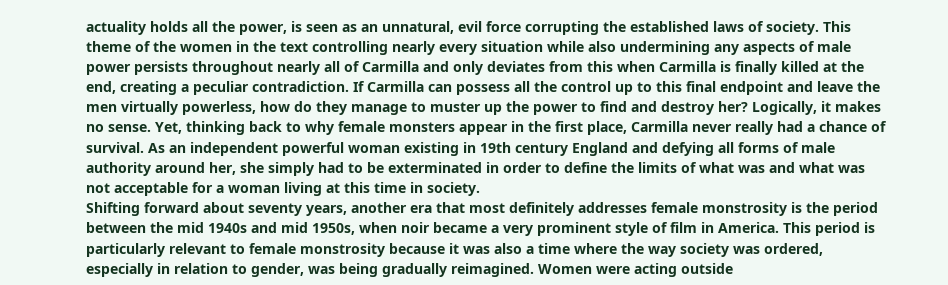actuality holds all the power, is seen as an unnatural, evil force corrupting the established laws of society. This theme of the women in the text controlling nearly every situation while also undermining any aspects of male power persists throughout nearly all of Carmilla and only deviates from this when Carmilla is finally killed at the end, creating a peculiar contradiction. If Carmilla can possess all the control up to this final endpoint and leave the men virtually powerless, how do they manage to muster up the power to find and destroy her? Logically, it makes no sense. Yet, thinking back to why female monsters appear in the first place, Carmilla never really had a chance of survival. As an independent powerful woman existing in 19th century England and defying all forms of male authority around her, she simply had to be exterminated in order to define the limits of what was and what was not acceptable for a woman living at this time in society.
Shifting forward about seventy years, another era that most definitely addresses female monstrosity is the period between the mid 1940s and mid 1950s, when noir became a very prominent style of film in America. This period is particularly relevant to female monstrosity because it was also a time where the way society was ordered, especially in relation to gender, was being gradually reimagined. Women were acting outside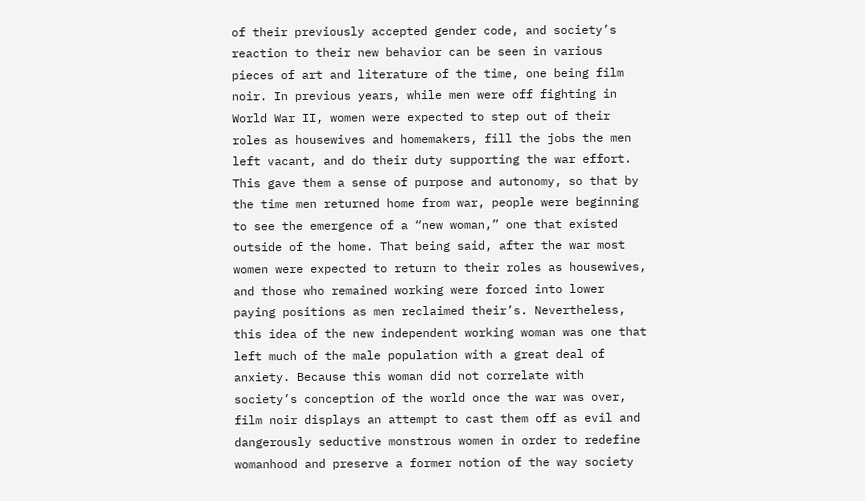of their previously accepted gender code, and society’s reaction to their new behavior can be seen in various pieces of art and literature of the time, one being film noir. In previous years, while men were off fighting in World War II, women were expected to step out of their roles as housewives and homemakers, fill the jobs the men left vacant, and do their duty supporting the war effort. This gave them a sense of purpose and autonomy, so that by the time men returned home from war, people were beginning to see the emergence of a “new woman,” one that existed outside of the home. That being said, after the war most women were expected to return to their roles as housewives, and those who remained working were forced into lower paying positions as men reclaimed their’s. Nevertheless, this idea of the new independent working woman was one that left much of the male population with a great deal of anxiety. Because this woman did not correlate with society’s conception of the world once the war was over, film noir displays an attempt to cast them off as evil and dangerously seductive monstrous women in order to redefine womanhood and preserve a former notion of the way society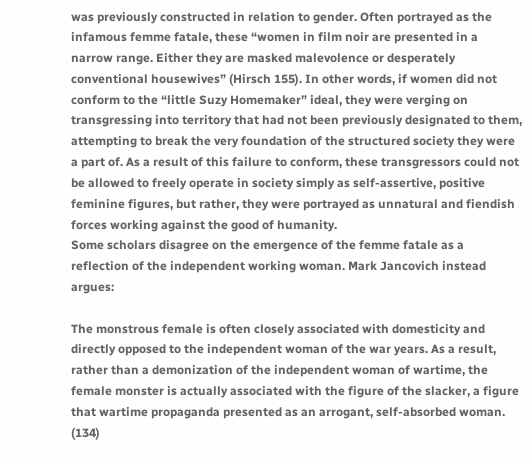was previously constructed in relation to gender. Often portrayed as the infamous femme fatale, these “women in film noir are presented in a narrow range. Either they are masked malevolence or desperately conventional housewives” (Hirsch 155). In other words, if women did not conform to the “little Suzy Homemaker” ideal, they were verging on transgressing into territory that had not been previously designated to them, attempting to break the very foundation of the structured society they were a part of. As a result of this failure to conform, these transgressors could not be allowed to freely operate in society simply as self-assertive, positive feminine figures, but rather, they were portrayed as unnatural and fiendish forces working against the good of humanity.
Some scholars disagree on the emergence of the femme fatale as a reflection of the independent working woman. Mark Jancovich instead argues:

The monstrous female is often closely associated with domesticity and directly opposed to the independent woman of the war years. As a result, rather than a demonization of the independent woman of wartime, the female monster is actually associated with the figure of the slacker, a figure that wartime propaganda presented as an arrogant, self-absorbed woman. (134)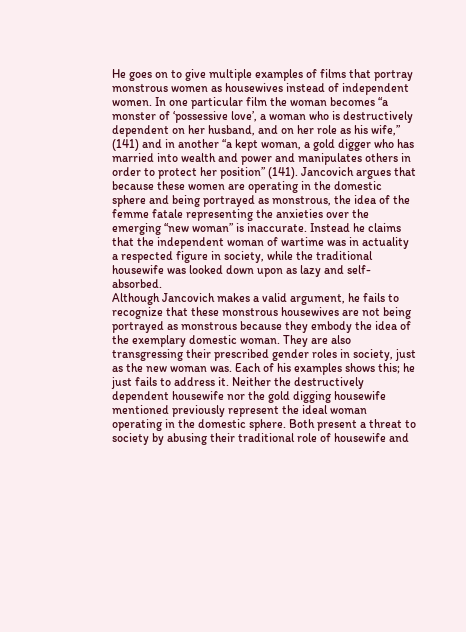He goes on to give multiple examples of films that portray monstrous women as housewives instead of independent women. In one particular film the woman becomes “a monster of ‘possessive love’, a woman who is destructively dependent on her husband, and on her role as his wife,” (141) and in another “a kept woman, a gold digger who has married into wealth and power and manipulates others in order to protect her position” (141). Jancovich argues that because these women are operating in the domestic sphere and being portrayed as monstrous, the idea of the femme fatale representing the anxieties over the emerging “new woman” is inaccurate. Instead he claims that the independent woman of wartime was in actuality a respected figure in society, while the traditional housewife was looked down upon as lazy and self-absorbed.
Although Jancovich makes a valid argument, he fails to recognize that these monstrous housewives are not being portrayed as monstrous because they embody the idea of the exemplary domestic woman. They are also transgressing their prescribed gender roles in society, just as the new woman was. Each of his examples shows this; he just fails to address it. Neither the destructively dependent housewife nor the gold digging housewife mentioned previously represent the ideal woman operating in the domestic sphere. Both present a threat to society by abusing their traditional role of housewife and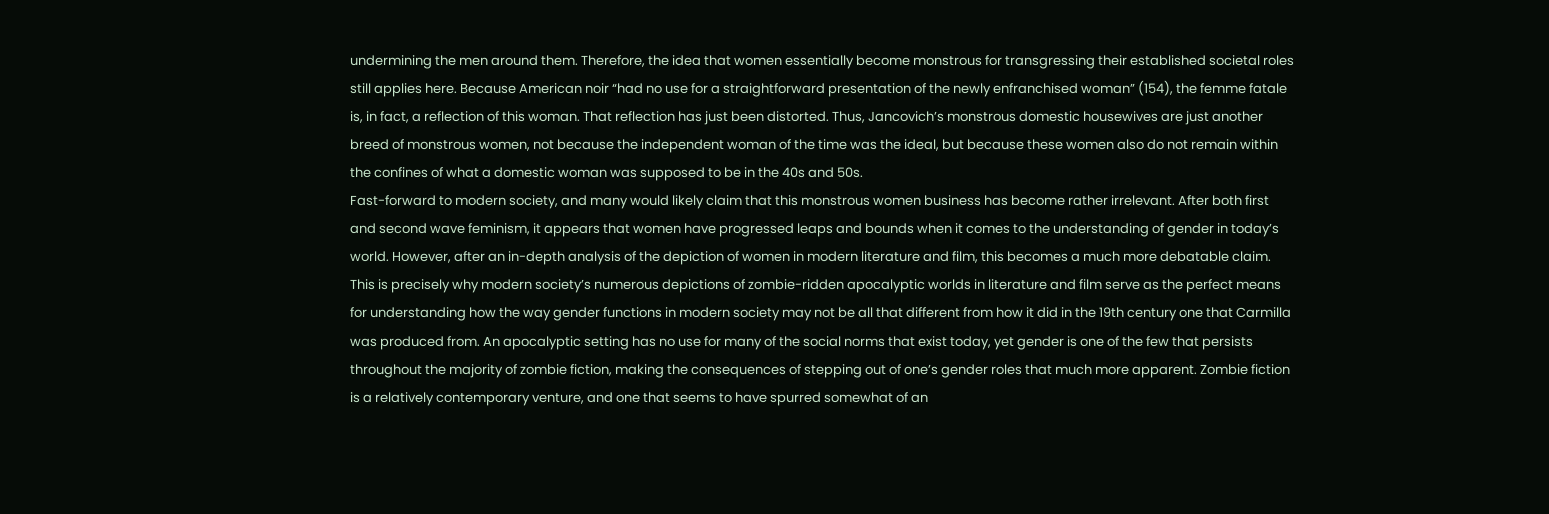undermining the men around them. Therefore, the idea that women essentially become monstrous for transgressing their established societal roles still applies here. Because American noir “had no use for a straightforward presentation of the newly enfranchised woman” (154), the femme fatale is, in fact, a reflection of this woman. That reflection has just been distorted. Thus, Jancovich’s monstrous domestic housewives are just another breed of monstrous women, not because the independent woman of the time was the ideal, but because these women also do not remain within the confines of what a domestic woman was supposed to be in the 40s and 50s.
Fast-forward to modern society, and many would likely claim that this monstrous women business has become rather irrelevant. After both first and second wave feminism, it appears that women have progressed leaps and bounds when it comes to the understanding of gender in today’s world. However, after an in-depth analysis of the depiction of women in modern literature and film, this becomes a much more debatable claim. This is precisely why modern society’s numerous depictions of zombie-ridden apocalyptic worlds in literature and film serve as the perfect means for understanding how the way gender functions in modern society may not be all that different from how it did in the 19th century one that Carmilla was produced from. An apocalyptic setting has no use for many of the social norms that exist today, yet gender is one of the few that persists throughout the majority of zombie fiction, making the consequences of stepping out of one’s gender roles that much more apparent. Zombie fiction is a relatively contemporary venture, and one that seems to have spurred somewhat of an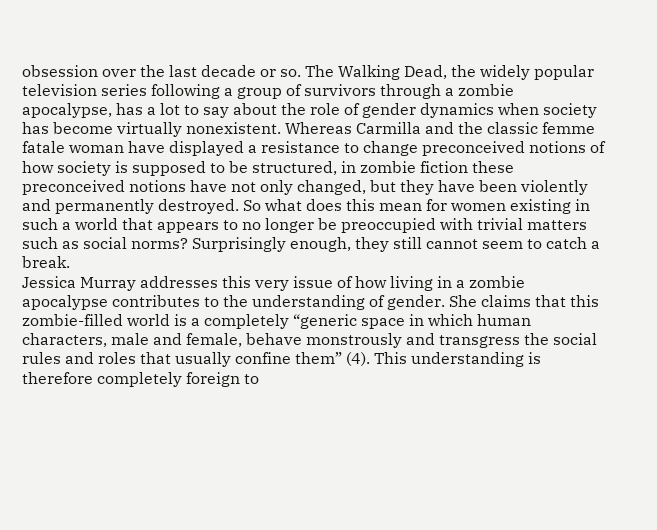obsession over the last decade or so. The Walking Dead, the widely popular television series following a group of survivors through a zombie apocalypse, has a lot to say about the role of gender dynamics when society has become virtually nonexistent. Whereas Carmilla and the classic femme fatale woman have displayed a resistance to change preconceived notions of how society is supposed to be structured, in zombie fiction these preconceived notions have not only changed, but they have been violently and permanently destroyed. So what does this mean for women existing in such a world that appears to no longer be preoccupied with trivial matters such as social norms? Surprisingly enough, they still cannot seem to catch a break.
Jessica Murray addresses this very issue of how living in a zombie apocalypse contributes to the understanding of gender. She claims that this zombie-filled world is a completely “generic space in which human characters, male and female, behave monstrously and transgress the social rules and roles that usually confine them” (4). This understanding is therefore completely foreign to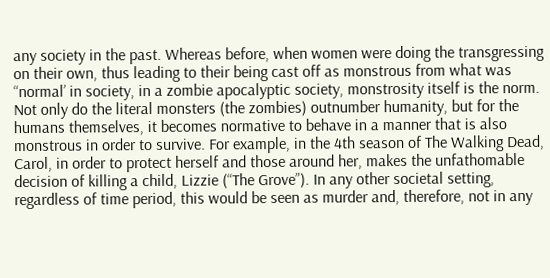any society in the past. Whereas before, when women were doing the transgressing on their own, thus leading to their being cast off as monstrous from what was “normal’ in society, in a zombie apocalyptic society, monstrosity itself is the norm. Not only do the literal monsters (the zombies) outnumber humanity, but for the humans themselves, it becomes normative to behave in a manner that is also monstrous in order to survive. For example, in the 4th season of The Walking Dead, Carol, in order to protect herself and those around her, makes the unfathomable decision of killing a child, Lizzie (“The Grove”). In any other societal setting, regardless of time period, this would be seen as murder and, therefore, not in any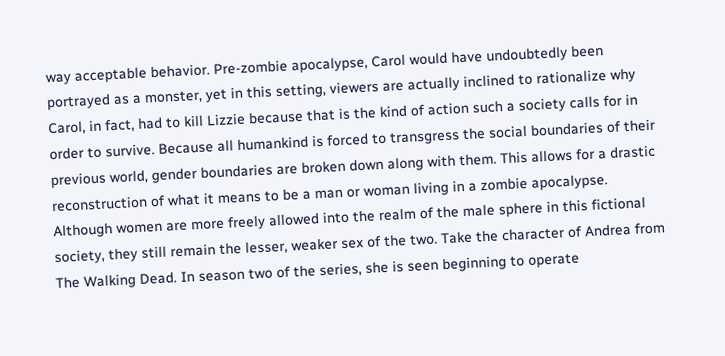way acceptable behavior. Pre-zombie apocalypse, Carol would have undoubtedly been portrayed as a monster, yet in this setting, viewers are actually inclined to rationalize why Carol, in fact, had to kill Lizzie because that is the kind of action such a society calls for in order to survive. Because all humankind is forced to transgress the social boundaries of their previous world, gender boundaries are broken down along with them. This allows for a drastic reconstruction of what it means to be a man or woman living in a zombie apocalypse.
Although women are more freely allowed into the realm of the male sphere in this fictional society, they still remain the lesser, weaker sex of the two. Take the character of Andrea from The Walking Dead. In season two of the series, she is seen beginning to operate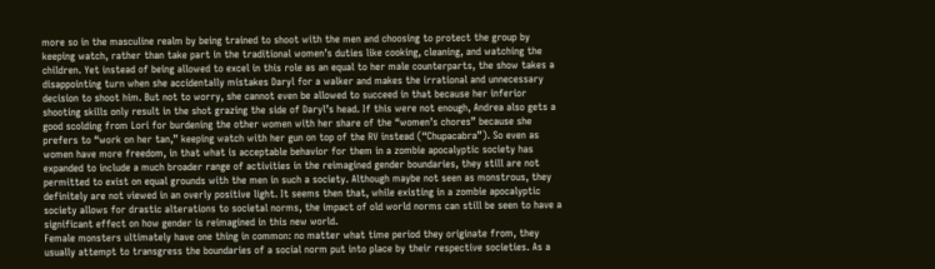more so in the masculine realm by being trained to shoot with the men and choosing to protect the group by keeping watch, rather than take part in the traditional women’s duties like cooking, cleaning, and watching the children. Yet instead of being allowed to excel in this role as an equal to her male counterparts, the show takes a disappointing turn when she accidentally mistakes Daryl for a walker and makes the irrational and unnecessary decision to shoot him. But not to worry, she cannot even be allowed to succeed in that because her inferior shooting skills only result in the shot grazing the side of Daryl’s head. If this were not enough, Andrea also gets a good scolding from Lori for burdening the other women with her share of the “women’s chores” because she prefers to “work on her tan,” keeping watch with her gun on top of the RV instead (“Chupacabra”). So even as women have more freedom, in that what is acceptable behavior for them in a zombie apocalyptic society has expanded to include a much broader range of activities in the reimagined gender boundaries, they still are not permitted to exist on equal grounds with the men in such a society. Although maybe not seen as monstrous, they definitely are not viewed in an overly positive light. It seems then that, while existing in a zombie apocalyptic society allows for drastic alterations to societal norms, the impact of old world norms can still be seen to have a significant effect on how gender is reimagined in this new world.
Female monsters ultimately have one thing in common: no matter what time period they originate from, they usually attempt to transgress the boundaries of a social norm put into place by their respective societies. As a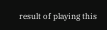result of playing this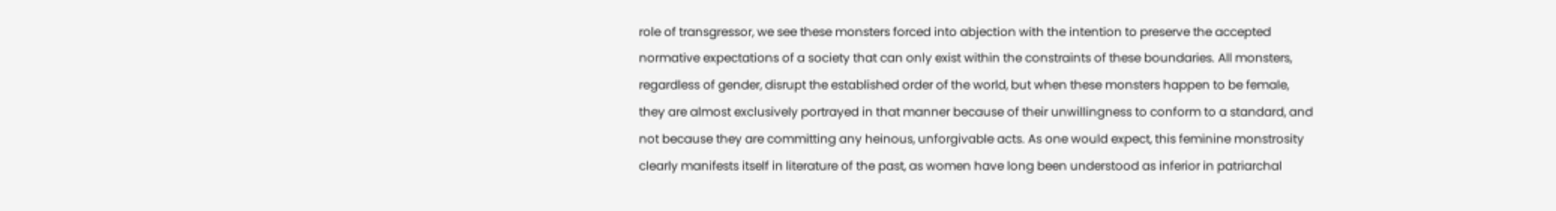role of transgressor, we see these monsters forced into abjection with the intention to preserve the accepted normative expectations of a society that can only exist within the constraints of these boundaries. All monsters, regardless of gender, disrupt the established order of the world, but when these monsters happen to be female, they are almost exclusively portrayed in that manner because of their unwillingness to conform to a standard, and not because they are committing any heinous, unforgivable acts. As one would expect, this feminine monstrosity clearly manifests itself in literature of the past, as women have long been understood as inferior in patriarchal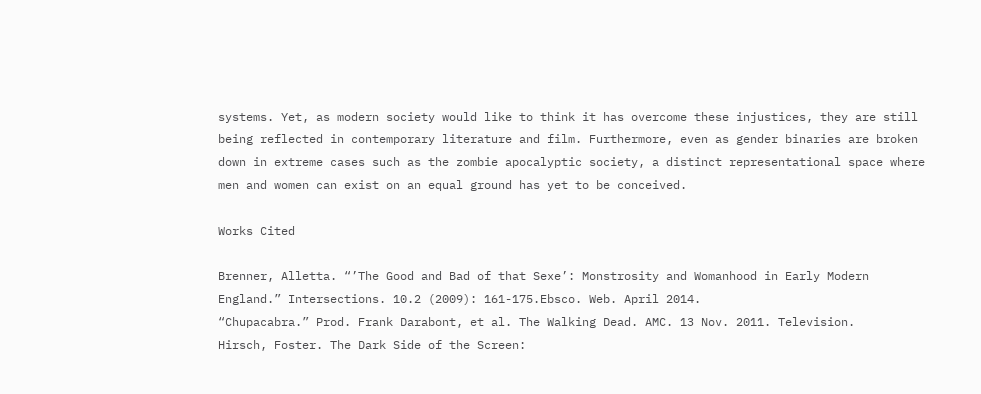systems. Yet, as modern society would like to think it has overcome these injustices, they are still being reflected in contemporary literature and film. Furthermore, even as gender binaries are broken down in extreme cases such as the zombie apocalyptic society, a distinct representational space where men and women can exist on an equal ground has yet to be conceived.

Works Cited

Brenner, Alletta. “’The Good and Bad of that Sexe’: Monstrosity and Womanhood in Early Modern England.” Intersections. 10.2 (2009): 161-175.Ebsco. Web. April 2014.
“Chupacabra.” Prod. Frank Darabont, et al. The Walking Dead. AMC. 13 Nov. 2011. Television.
Hirsch, Foster. The Dark Side of the Screen: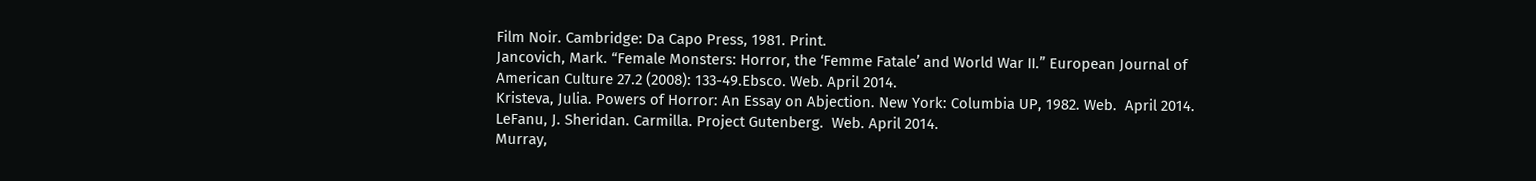Film Noir. Cambridge: Da Capo Press, 1981. Print.
Jancovich, Mark. “Female Monsters: Horror, the ‘Femme Fatale’ and World War II.” European Journal of American Culture 27.2 (2008): 133-49.Ebsco. Web. April 2014.
Kristeva, Julia. Powers of Horror: An Essay on Abjection. New York: Columbia UP, 1982. Web.  April 2014.
LeFanu, J. Sheridan. Carmilla. Project Gutenberg.  Web. April 2014.
Murray,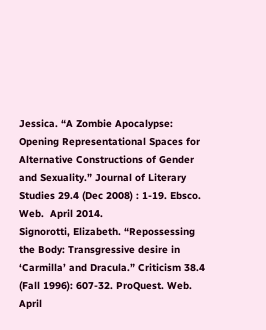Jessica. “A Zombie Apocalypse: Opening Representational Spaces for Alternative Constructions of Gender and Sexuality.” Journal of Literary Studies 29.4 (Dec 2008) : 1-19. Ebsco. Web.  April 2014.
Signorotti, Elizabeth. “Repossessing the Body: Transgressive desire in ‘Carmilla’ and Dracula.” Criticism 38.4 (Fall 1996): 607-32. ProQuest. Web. April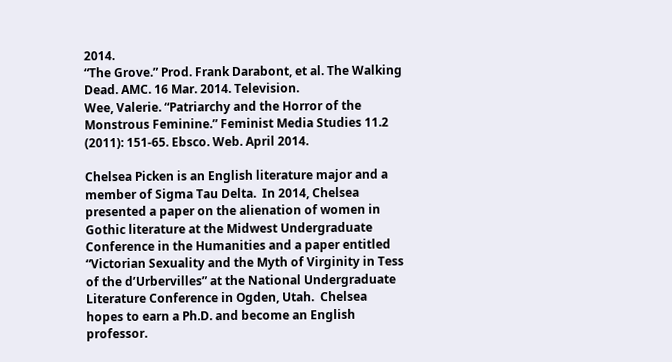2014.
“The Grove.” Prod. Frank Darabont, et al. The Walking Dead. AMC. 16 Mar. 2014. Television.
Wee, Valerie. “Patriarchy and the Horror of the Monstrous Feminine.” Feminist Media Studies 11.2 (2011): 151-65. Ebsco. Web. April 2014.

Chelsea Picken is an English literature major and a member of Sigma Tau Delta.  In 2014, Chelsea presented a paper on the alienation of women in Gothic literature at the Midwest Undergraduate Conference in the Humanities and a paper entitled “Victorian Sexuality and the Myth of Virginity in Tess of the d’Urbervilles” at the National Undergraduate Literature Conference in Ogden, Utah.  Chelsea hopes to earn a Ph.D. and become an English professor.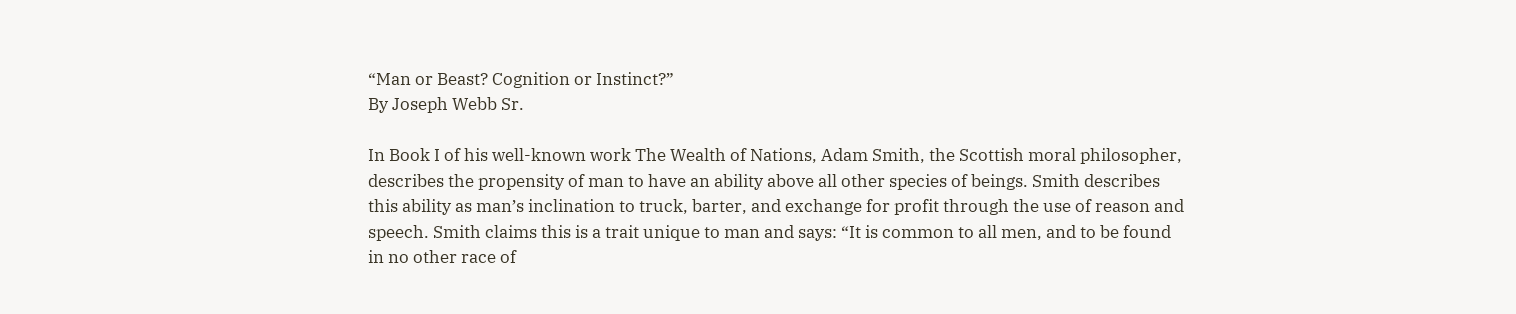“Man or Beast? Cognition or Instinct?”
By Joseph Webb Sr.

In Book I of his well-known work The Wealth of Nations, Adam Smith, the Scottish moral philosopher, describes the propensity of man to have an ability above all other species of beings. Smith describes this ability as man’s inclination to truck, barter, and exchange for profit through the use of reason and speech. Smith claims this is a trait unique to man and says: “It is common to all men, and to be found in no other race of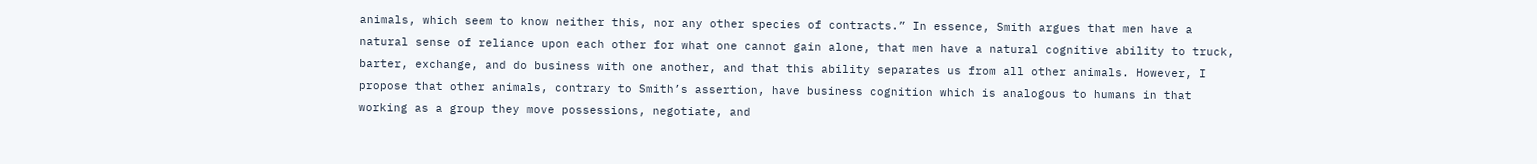animals, which seem to know neither this, nor any other species of contracts.” In essence, Smith argues that men have a natural sense of reliance upon each other for what one cannot gain alone, that men have a natural cognitive ability to truck, barter, exchange, and do business with one another, and that this ability separates us from all other animals. However, I propose that other animals, contrary to Smith’s assertion, have business cognition which is analogous to humans in that working as a group they move possessions, negotiate, and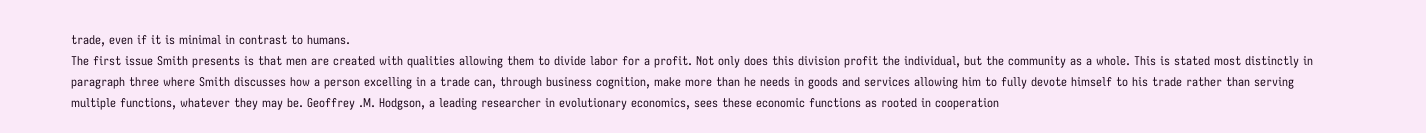trade, even if it is minimal in contrast to humans.
The first issue Smith presents is that men are created with qualities allowing them to divide labor for a profit. Not only does this division profit the individual, but the community as a whole. This is stated most distinctly in paragraph three where Smith discusses how a person excelling in a trade can, through business cognition, make more than he needs in goods and services allowing him to fully devote himself to his trade rather than serving multiple functions, whatever they may be. Geoffrey .M. Hodgson, a leading researcher in evolutionary economics, sees these economic functions as rooted in cooperation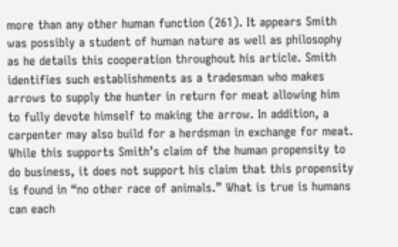more than any other human function (261). It appears Smith was possibly a student of human nature as well as philosophy as he details this cooperation throughout his article. Smith identifies such establishments as a tradesman who makes arrows to supply the hunter in return for meat allowing him to fully devote himself to making the arrow. In addition, a carpenter may also build for a herdsman in exchange for meat. While this supports Smith’s claim of the human propensity to do business, it does not support his claim that this propensity is found in “no other race of animals.” What is true is humans can each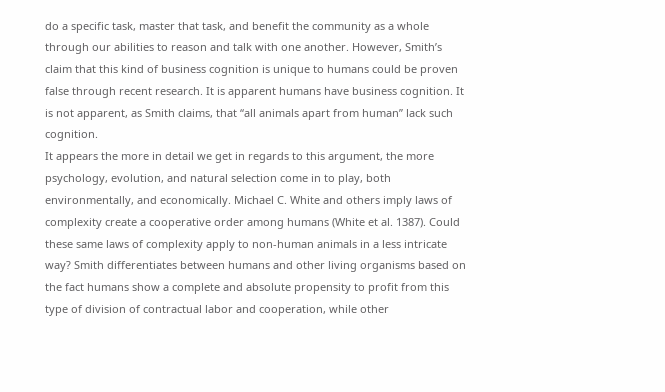do a specific task, master that task, and benefit the community as a whole through our abilities to reason and talk with one another. However, Smith’s claim that this kind of business cognition is unique to humans could be proven false through recent research. It is apparent humans have business cognition. It is not apparent, as Smith claims, that “all animals apart from human” lack such cognition.
It appears the more in detail we get in regards to this argument, the more psychology, evolution, and natural selection come in to play, both environmentally, and economically. Michael C. White and others imply laws of complexity create a cooperative order among humans (White et al. 1387). Could these same laws of complexity apply to non-human animals in a less intricate way? Smith differentiates between humans and other living organisms based on the fact humans show a complete and absolute propensity to profit from this type of division of contractual labor and cooperation, while other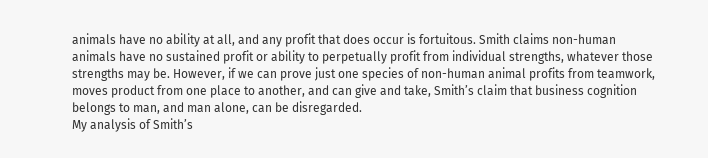animals have no ability at all, and any profit that does occur is fortuitous. Smith claims non-human animals have no sustained profit or ability to perpetually profit from individual strengths, whatever those strengths may be. However, if we can prove just one species of non-human animal profits from teamwork, moves product from one place to another, and can give and take, Smith’s claim that business cognition belongs to man, and man alone, can be disregarded.
My analysis of Smith’s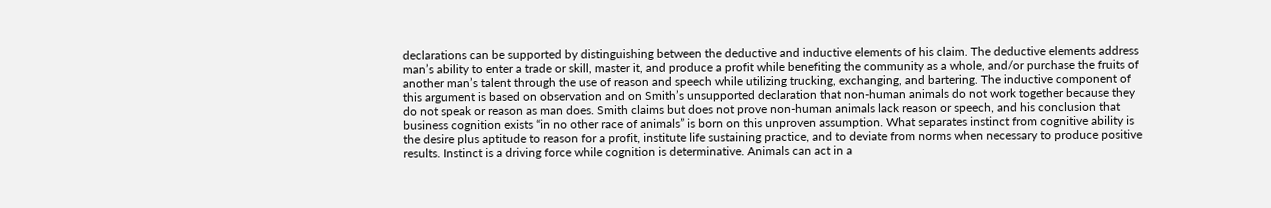declarations can be supported by distinguishing between the deductive and inductive elements of his claim. The deductive elements address man’s ability to enter a trade or skill, master it, and produce a profit while benefiting the community as a whole, and/or purchase the fruits of another man’s talent through the use of reason and speech while utilizing trucking, exchanging, and bartering. The inductive component of this argument is based on observation and on Smith’s unsupported declaration that non-human animals do not work together because they do not speak or reason as man does. Smith claims but does not prove non-human animals lack reason or speech, and his conclusion that business cognition exists “in no other race of animals” is born on this unproven assumption. What separates instinct from cognitive ability is the desire plus aptitude to reason for a profit, institute life sustaining practice, and to deviate from norms when necessary to produce positive results. Instinct is a driving force while cognition is determinative. Animals can act in a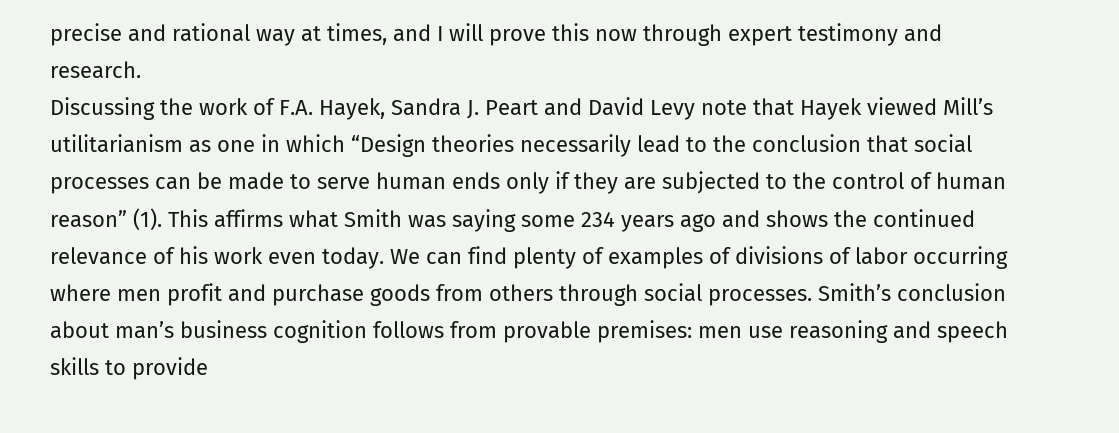precise and rational way at times, and I will prove this now through expert testimony and research.
Discussing the work of F.A. Hayek, Sandra J. Peart and David Levy note that Hayek viewed Mill’s utilitarianism as one in which “Design theories necessarily lead to the conclusion that social processes can be made to serve human ends only if they are subjected to the control of human reason” (1). This affirms what Smith was saying some 234 years ago and shows the continued relevance of his work even today. We can find plenty of examples of divisions of labor occurring where men profit and purchase goods from others through social processes. Smith’s conclusion about man’s business cognition follows from provable premises: men use reasoning and speech skills to provide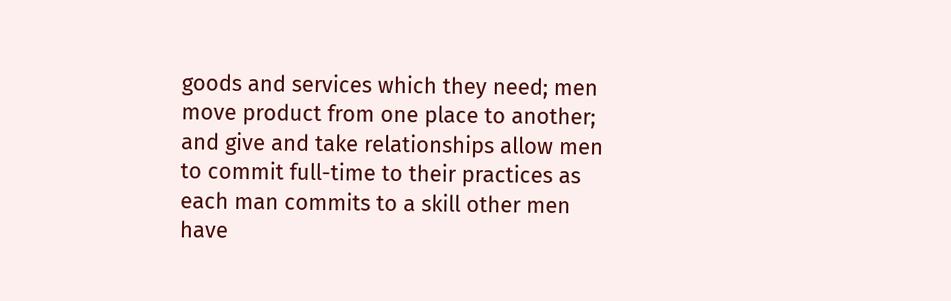goods and services which they need; men move product from one place to another; and give and take relationships allow men to commit full-time to their practices as each man commits to a skill other men have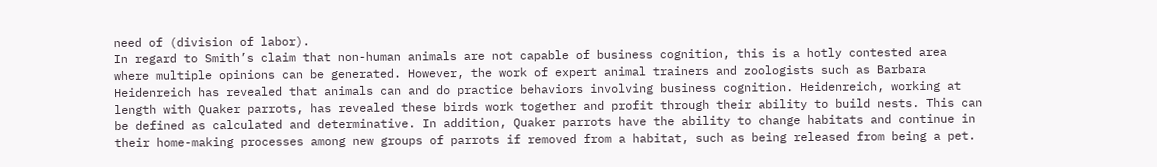need of (division of labor).
In regard to Smith’s claim that non-human animals are not capable of business cognition, this is a hotly contested area where multiple opinions can be generated. However, the work of expert animal trainers and zoologists such as Barbara Heidenreich has revealed that animals can and do practice behaviors involving business cognition. Heidenreich, working at length with Quaker parrots, has revealed these birds work together and profit through their ability to build nests. This can be defined as calculated and determinative. In addition, Quaker parrots have the ability to change habitats and continue in their home-making processes among new groups of parrots if removed from a habitat, such as being released from being a pet.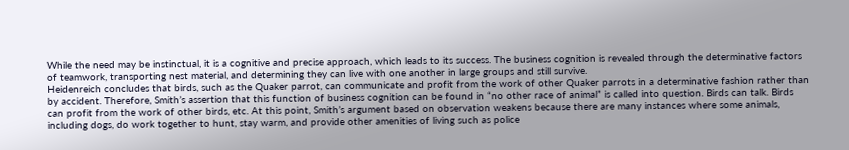While the need may be instinctual, it is a cognitive and precise approach, which leads to its success. The business cognition is revealed through the determinative factors of teamwork, transporting nest material, and determining they can live with one another in large groups and still survive.
Heidenreich concludes that birds, such as the Quaker parrot, can communicate and profit from the work of other Quaker parrots in a determinative fashion rather than by accident. Therefore, Smith’s assertion that this function of business cognition can be found in “no other race of animal” is called into question. Birds can talk. Birds can profit from the work of other birds, etc. At this point, Smith’s argument based on observation weakens because there are many instances where some animals, including dogs, do work together to hunt, stay warm, and provide other amenities of living such as police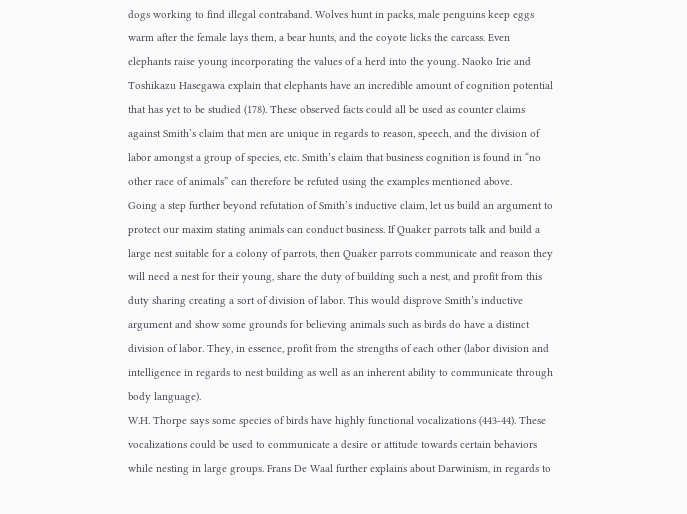dogs working to find illegal contraband. Wolves hunt in packs, male penguins keep eggs warm after the female lays them, a bear hunts, and the coyote licks the carcass. Even elephants raise young incorporating the values of a herd into the young. Naoko Irie and Toshikazu Hasegawa explain that elephants have an incredible amount of cognition potential that has yet to be studied (178). These observed facts could all be used as counter claims against Smith’s claim that men are unique in regards to reason, speech, and the division of labor amongst a group of species, etc. Smith’s claim that business cognition is found in “no other race of animals” can therefore be refuted using the examples mentioned above.
Going a step further beyond refutation of Smith’s inductive claim, let us build an argument to protect our maxim stating animals can conduct business. If Quaker parrots talk and build a large nest suitable for a colony of parrots, then Quaker parrots communicate and reason they will need a nest for their young, share the duty of building such a nest, and profit from this duty sharing creating a sort of division of labor. This would disprove Smith’s inductive argument and show some grounds for believing animals such as birds do have a distinct division of labor. They, in essence, profit from the strengths of each other (labor division and intelligence in regards to nest building as well as an inherent ability to communicate through body language).
W.H. Thorpe says some species of birds have highly functional vocalizations (443-44). These vocalizations could be used to communicate a desire or attitude towards certain behaviors while nesting in large groups. Frans De Waal further explains about Darwinism, in regards to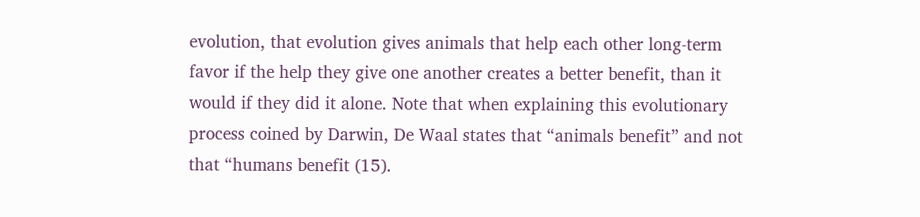evolution, that evolution gives animals that help each other long-term favor if the help they give one another creates a better benefit, than it would if they did it alone. Note that when explaining this evolutionary process coined by Darwin, De Waal states that “animals benefit” and not that “humans benefit (15).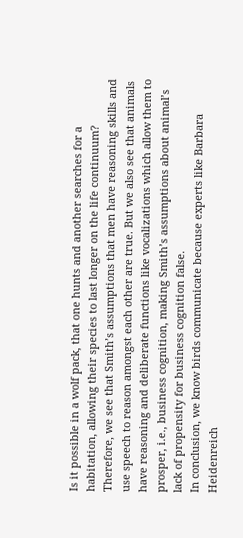Is it possible in a wolf pack, that one hunts and another searches for a habitation, allowing their species to last longer on the life continuum? Therefore, we see that Smith’s assumptions that men have reasoning skills and use speech to reason amongst each other are true. But we also see that animals have reasoning and deliberate functions like vocalizations which allow them to prosper, i.e., business cognition, making Smith’s assumptions about animal’s lack of propensity for business cognition false.
In conclusion, we know birds communicate because experts like Barbara Heidenreich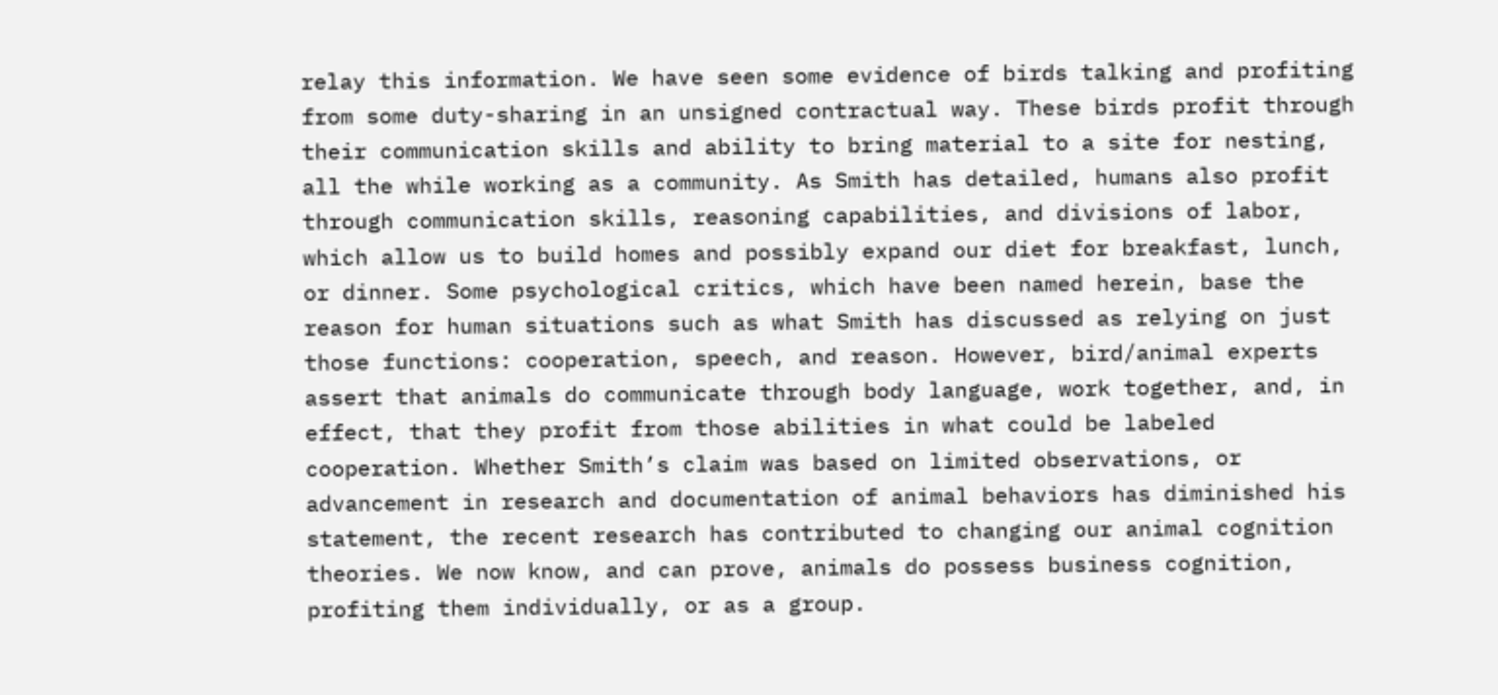relay this information. We have seen some evidence of birds talking and profiting from some duty-sharing in an unsigned contractual way. These birds profit through their communication skills and ability to bring material to a site for nesting, all the while working as a community. As Smith has detailed, humans also profit through communication skills, reasoning capabilities, and divisions of labor, which allow us to build homes and possibly expand our diet for breakfast, lunch, or dinner. Some psychological critics, which have been named herein, base the reason for human situations such as what Smith has discussed as relying on just those functions: cooperation, speech, and reason. However, bird/animal experts assert that animals do communicate through body language, work together, and, in effect, that they profit from those abilities in what could be labeled cooperation. Whether Smith’s claim was based on limited observations, or advancement in research and documentation of animal behaviors has diminished his statement, the recent research has contributed to changing our animal cognition theories. We now know, and can prove, animals do possess business cognition, profiting them individually, or as a group.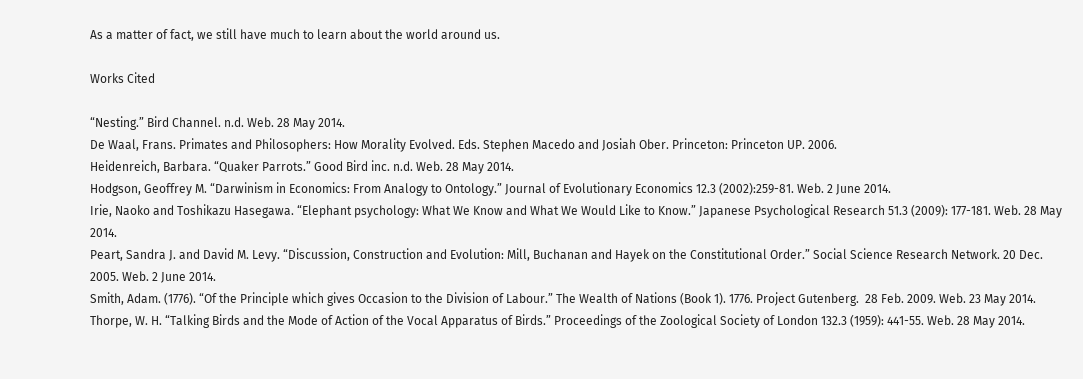As a matter of fact, we still have much to learn about the world around us.

Works Cited

“Nesting.” Bird Channel. n.d. Web. 28 May 2014.
De Waal, Frans. Primates and Philosophers: How Morality Evolved. Eds. Stephen Macedo and Josiah Ober. Princeton: Princeton UP. 2006.
Heidenreich, Barbara. “Quaker Parrots.” Good Bird inc. n.d. Web. 28 May 2014.
Hodgson, Geoffrey M. “Darwinism in Economics: From Analogy to Ontology.” Journal of Evolutionary Economics 12.3 (2002):259-81. Web. 2 June 2014.
Irie, Naoko and Toshikazu Hasegawa. “Elephant psychology: What We Know and What We Would Like to Know.” Japanese Psychological Research 51.3 (2009): 177-181. Web. 28 May 2014.
Peart, Sandra J. and David M. Levy. “Discussion, Construction and Evolution: Mill, Buchanan and Hayek on the Constitutional Order.” Social Science Research Network. 20 Dec. 2005. Web. 2 June 2014.
Smith, Adam. (1776). “Of the Principle which gives Occasion to the Division of Labour.” The Wealth of Nations (Book 1). 1776. Project Gutenberg.  28 Feb. 2009. Web. 23 May 2014.
Thorpe, W. H. “Talking Birds and the Mode of Action of the Vocal Apparatus of Birds.” Proceedings of the Zoological Society of London 132.3 (1959): 441-55. Web. 28 May 2014.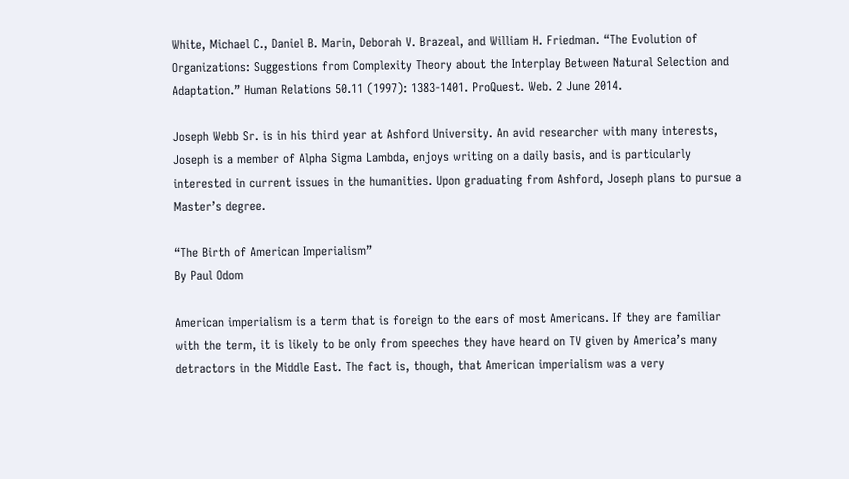White, Michael C., Daniel B. Marin, Deborah V. Brazeal, and William H. Friedman. “The Evolution of Organizations: Suggestions from Complexity Theory about the Interplay Between Natural Selection and Adaptation.” Human Relations 50.11 (1997): 1383-1401. ProQuest. Web. 2 June 2014.

Joseph Webb Sr. is in his third year at Ashford University. An avid researcher with many interests, Joseph is a member of Alpha Sigma Lambda, enjoys writing on a daily basis, and is particularly interested in current issues in the humanities. Upon graduating from Ashford, Joseph plans to pursue a Master’s degree.

“The Birth of American Imperialism”
By Paul Odom

American imperialism is a term that is foreign to the ears of most Americans. If they are familiar with the term, it is likely to be only from speeches they have heard on TV given by America’s many detractors in the Middle East. The fact is, though, that American imperialism was a very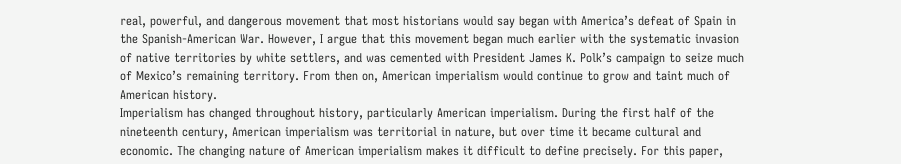real, powerful, and dangerous movement that most historians would say began with America’s defeat of Spain in the Spanish-American War. However, I argue that this movement began much earlier with the systematic invasion of native territories by white settlers, and was cemented with President James K. Polk’s campaign to seize much of Mexico’s remaining territory. From then on, American imperialism would continue to grow and taint much of American history.
Imperialism has changed throughout history, particularly American imperialism. During the first half of the nineteenth century, American imperialism was territorial in nature, but over time it became cultural and economic. The changing nature of American imperialism makes it difficult to define precisely. For this paper,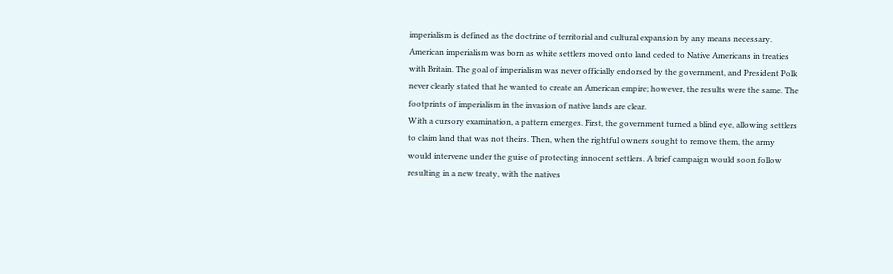imperialism is defined as the doctrine of territorial and cultural expansion by any means necessary. American imperialism was born as white settlers moved onto land ceded to Native Americans in treaties with Britain. The goal of imperialism was never officially endorsed by the government, and President Polk never clearly stated that he wanted to create an American empire; however, the results were the same. The footprints of imperialism in the invasion of native lands are clear.
With a cursory examination, a pattern emerges. First, the government turned a blind eye, allowing settlers to claim land that was not theirs. Then, when the rightful owners sought to remove them, the army would intervene under the guise of protecting innocent settlers. A brief campaign would soon follow resulting in a new treaty, with the natives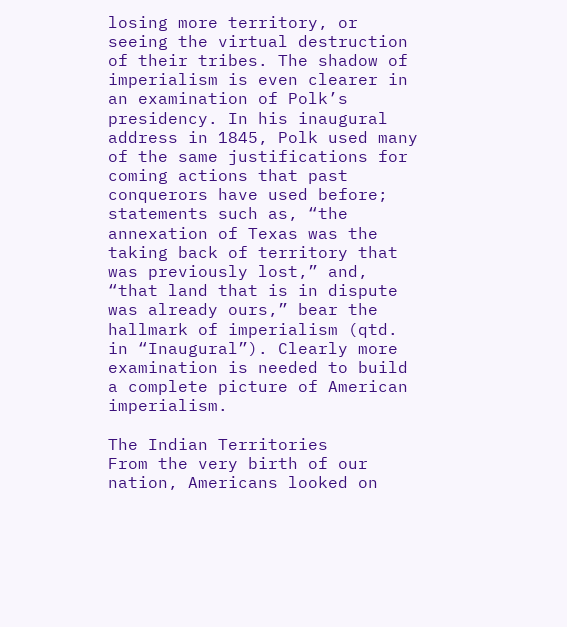losing more territory, or seeing the virtual destruction of their tribes. The shadow of imperialism is even clearer in an examination of Polk’s presidency. In his inaugural address in 1845, Polk used many of the same justifications for coming actions that past conquerors have used before; statements such as, “the annexation of Texas was the taking back of territory that was previously lost,” and, “that land that is in dispute was already ours,” bear the hallmark of imperialism (qtd. in “Inaugural”). Clearly more examination is needed to build a complete picture of American imperialism.

The Indian Territories
From the very birth of our nation, Americans looked on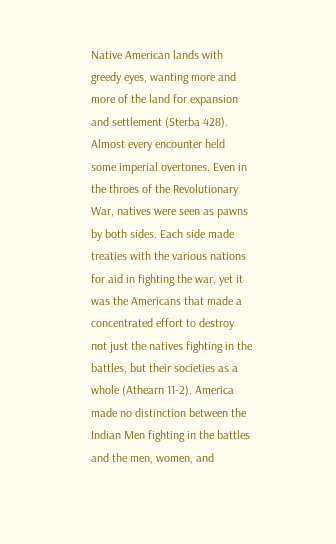Native American lands with greedy eyes, wanting more and more of the land for expansion and settlement (Sterba 428). Almost every encounter held some imperial overtones. Even in the throes of the Revolutionary War, natives were seen as pawns by both sides. Each side made treaties with the various nations for aid in fighting the war, yet it was the Americans that made a concentrated effort to destroy not just the natives fighting in the battles, but their societies as a whole (Athearn 11-2). America made no distinction between the Indian Men fighting in the battles and the men, women, and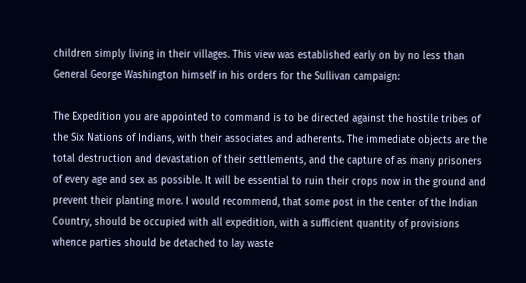children simply living in their villages. This view was established early on by no less than General George Washington himself in his orders for the Sullivan campaign:

The Expedition you are appointed to command is to be directed against the hostile tribes of the Six Nations of Indians, with their associates and adherents. The immediate objects are the total destruction and devastation of their settlements, and the capture of as many prisoners of every age and sex as possible. It will be essential to ruin their crops now in the ground and prevent their planting more. I would recommend, that some post in the center of the Indian Country, should be occupied with all expedition, with a sufficient quantity of provisions whence parties should be detached to lay waste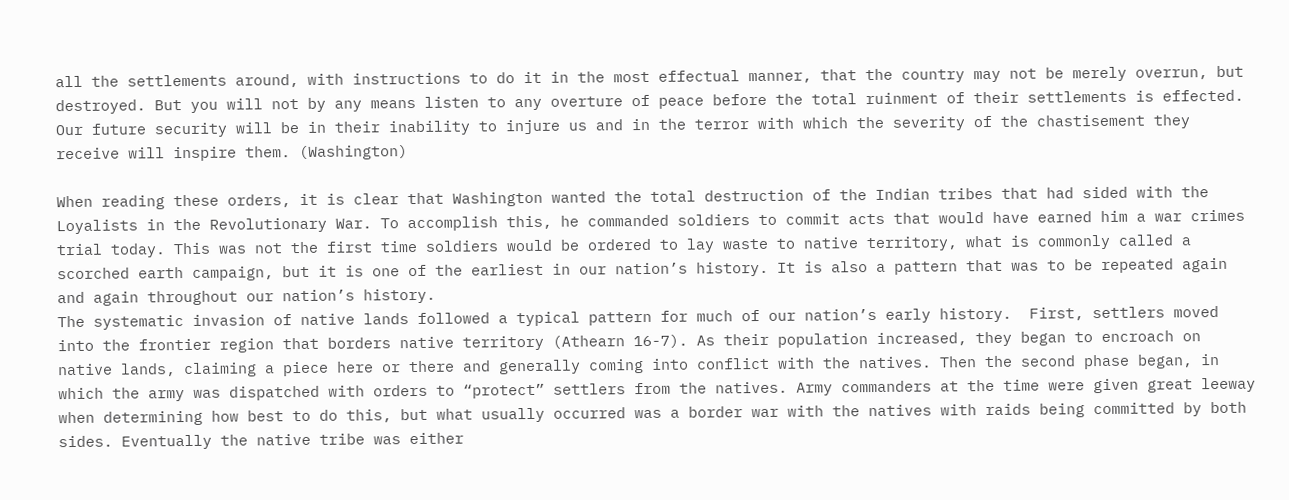all the settlements around, with instructions to do it in the most effectual manner, that the country may not be merely overrun, but destroyed. But you will not by any means listen to any overture of peace before the total ruinment of their settlements is effected. Our future security will be in their inability to injure us and in the terror with which the severity of the chastisement they receive will inspire them. (Washington)

When reading these orders, it is clear that Washington wanted the total destruction of the Indian tribes that had sided with the Loyalists in the Revolutionary War. To accomplish this, he commanded soldiers to commit acts that would have earned him a war crimes trial today. This was not the first time soldiers would be ordered to lay waste to native territory, what is commonly called a scorched earth campaign, but it is one of the earliest in our nation’s history. It is also a pattern that was to be repeated again and again throughout our nation’s history.
The systematic invasion of native lands followed a typical pattern for much of our nation’s early history.  First, settlers moved into the frontier region that borders native territory (Athearn 16-7). As their population increased, they began to encroach on native lands, claiming a piece here or there and generally coming into conflict with the natives. Then the second phase began, in which the army was dispatched with orders to “protect” settlers from the natives. Army commanders at the time were given great leeway when determining how best to do this, but what usually occurred was a border war with the natives with raids being committed by both sides. Eventually the native tribe was either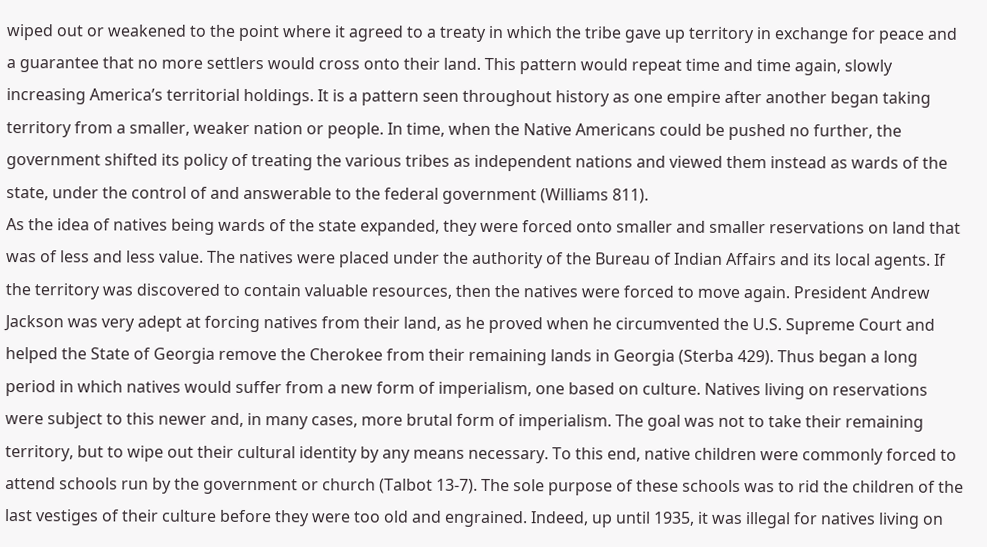wiped out or weakened to the point where it agreed to a treaty in which the tribe gave up territory in exchange for peace and a guarantee that no more settlers would cross onto their land. This pattern would repeat time and time again, slowly increasing America’s territorial holdings. It is a pattern seen throughout history as one empire after another began taking territory from a smaller, weaker nation or people. In time, when the Native Americans could be pushed no further, the government shifted its policy of treating the various tribes as independent nations and viewed them instead as wards of the state, under the control of and answerable to the federal government (Williams 811).
As the idea of natives being wards of the state expanded, they were forced onto smaller and smaller reservations on land that was of less and less value. The natives were placed under the authority of the Bureau of Indian Affairs and its local agents. If the territory was discovered to contain valuable resources, then the natives were forced to move again. President Andrew Jackson was very adept at forcing natives from their land, as he proved when he circumvented the U.S. Supreme Court and helped the State of Georgia remove the Cherokee from their remaining lands in Georgia (Sterba 429). Thus began a long period in which natives would suffer from a new form of imperialism, one based on culture. Natives living on reservations were subject to this newer and, in many cases, more brutal form of imperialism. The goal was not to take their remaining territory, but to wipe out their cultural identity by any means necessary. To this end, native children were commonly forced to attend schools run by the government or church (Talbot 13-7). The sole purpose of these schools was to rid the children of the last vestiges of their culture before they were too old and engrained. Indeed, up until 1935, it was illegal for natives living on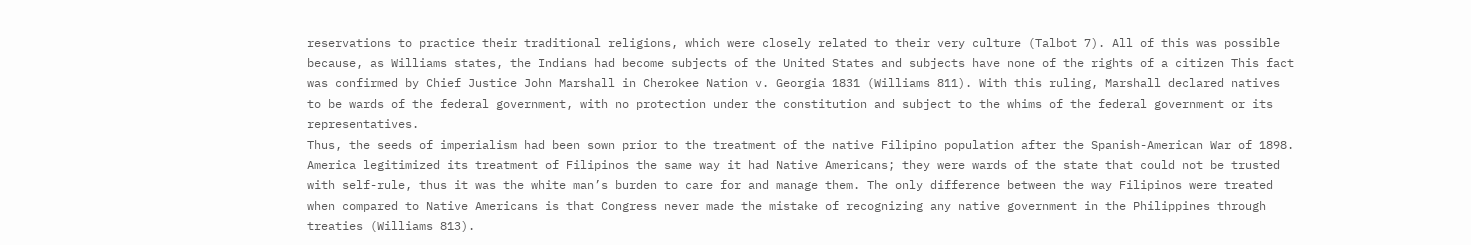reservations to practice their traditional religions, which were closely related to their very culture (Talbot 7). All of this was possible because, as Williams states, the Indians had become subjects of the United States and subjects have none of the rights of a citizen This fact was confirmed by Chief Justice John Marshall in Cherokee Nation v. Georgia 1831 (Williams 811). With this ruling, Marshall declared natives to be wards of the federal government, with no protection under the constitution and subject to the whims of the federal government or its representatives.
Thus, the seeds of imperialism had been sown prior to the treatment of the native Filipino population after the Spanish-American War of 1898. America legitimized its treatment of Filipinos the same way it had Native Americans; they were wards of the state that could not be trusted with self-rule, thus it was the white man’s burden to care for and manage them. The only difference between the way Filipinos were treated when compared to Native Americans is that Congress never made the mistake of recognizing any native government in the Philippines through treaties (Williams 813).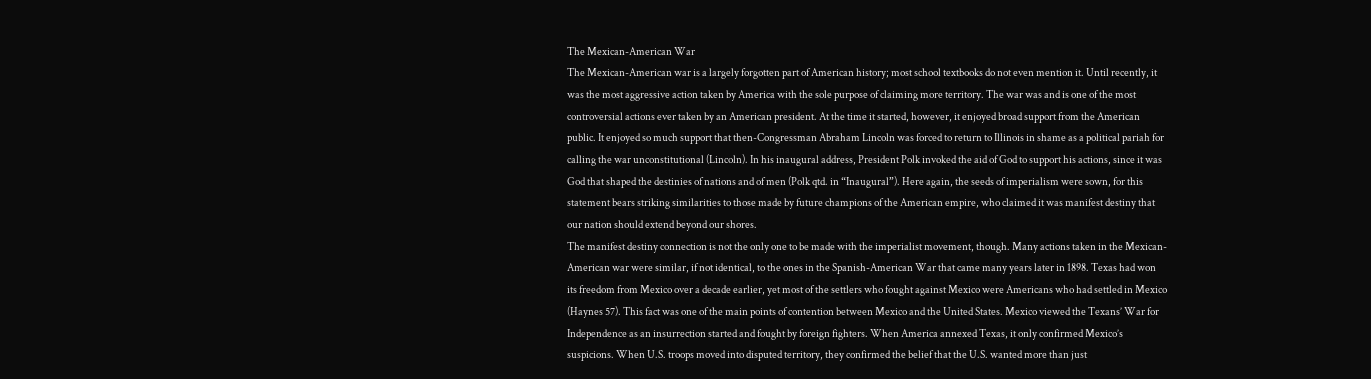The Mexican-American War
The Mexican-American war is a largely forgotten part of American history; most school textbooks do not even mention it. Until recently, it was the most aggressive action taken by America with the sole purpose of claiming more territory. The war was and is one of the most controversial actions ever taken by an American president. At the time it started, however, it enjoyed broad support from the American public. It enjoyed so much support that then-Congressman Abraham Lincoln was forced to return to Illinois in shame as a political pariah for calling the war unconstitutional (Lincoln). In his inaugural address, President Polk invoked the aid of God to support his actions, since it was God that shaped the destinies of nations and of men (Polk qtd. in “Inaugural”). Here again, the seeds of imperialism were sown, for this statement bears striking similarities to those made by future champions of the American empire, who claimed it was manifest destiny that our nation should extend beyond our shores.
The manifest destiny connection is not the only one to be made with the imperialist movement, though. Many actions taken in the Mexican-American war were similar, if not identical, to the ones in the Spanish-American War that came many years later in 1898. Texas had won its freedom from Mexico over a decade earlier, yet most of the settlers who fought against Mexico were Americans who had settled in Mexico (Haynes 57). This fact was one of the main points of contention between Mexico and the United States. Mexico viewed the Texans’ War for Independence as an insurrection started and fought by foreign fighters. When America annexed Texas, it only confirmed Mexico’s suspicions. When U.S. troops moved into disputed territory, they confirmed the belief that the U.S. wanted more than just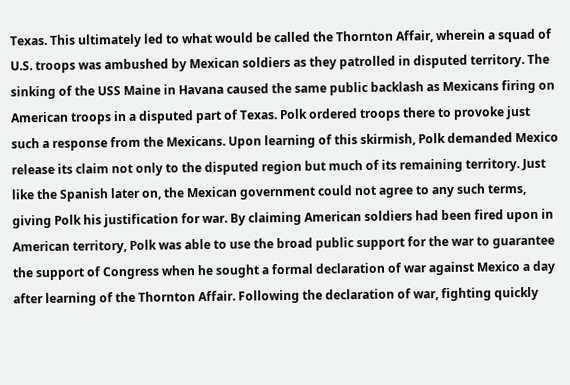Texas. This ultimately led to what would be called the Thornton Affair, wherein a squad of U.S. troops was ambushed by Mexican soldiers as they patrolled in disputed territory. The sinking of the USS Maine in Havana caused the same public backlash as Mexicans firing on American troops in a disputed part of Texas. Polk ordered troops there to provoke just such a response from the Mexicans. Upon learning of this skirmish, Polk demanded Mexico release its claim not only to the disputed region but much of its remaining territory. Just like the Spanish later on, the Mexican government could not agree to any such terms, giving Polk his justification for war. By claiming American soldiers had been fired upon in American territory, Polk was able to use the broad public support for the war to guarantee the support of Congress when he sought a formal declaration of war against Mexico a day after learning of the Thornton Affair. Following the declaration of war, fighting quickly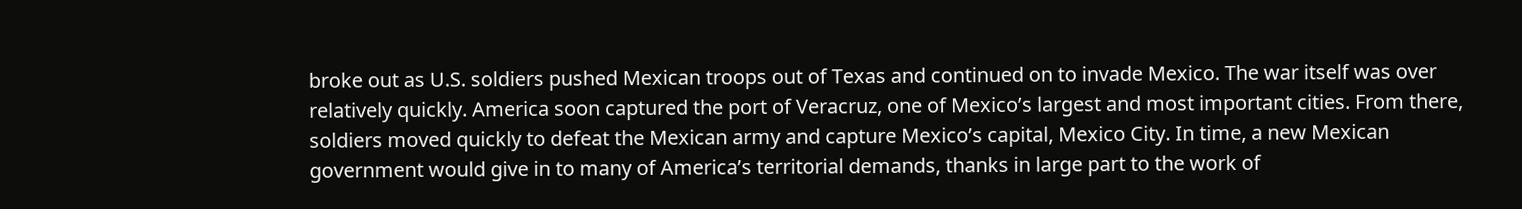broke out as U.S. soldiers pushed Mexican troops out of Texas and continued on to invade Mexico. The war itself was over relatively quickly. America soon captured the port of Veracruz, one of Mexico’s largest and most important cities. From there, soldiers moved quickly to defeat the Mexican army and capture Mexico’s capital, Mexico City. In time, a new Mexican government would give in to many of America’s territorial demands, thanks in large part to the work of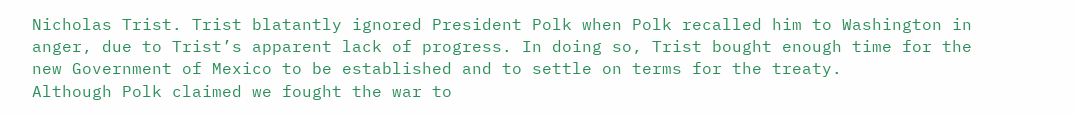Nicholas Trist. Trist blatantly ignored President Polk when Polk recalled him to Washington in anger, due to Trist’s apparent lack of progress. In doing so, Trist bought enough time for the new Government of Mexico to be established and to settle on terms for the treaty.
Although Polk claimed we fought the war to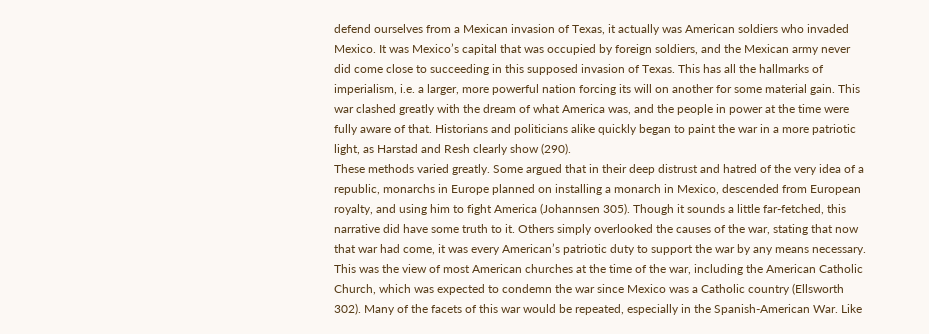defend ourselves from a Mexican invasion of Texas, it actually was American soldiers who invaded Mexico. It was Mexico’s capital that was occupied by foreign soldiers, and the Mexican army never did come close to succeeding in this supposed invasion of Texas. This has all the hallmarks of imperialism, i.e. a larger, more powerful nation forcing its will on another for some material gain. This war clashed greatly with the dream of what America was, and the people in power at the time were fully aware of that. Historians and politicians alike quickly began to paint the war in a more patriotic light, as Harstad and Resh clearly show (290).
These methods varied greatly. Some argued that in their deep distrust and hatred of the very idea of a republic, monarchs in Europe planned on installing a monarch in Mexico, descended from European royalty, and using him to fight America (Johannsen 305). Though it sounds a little far-fetched, this narrative did have some truth to it. Others simply overlooked the causes of the war, stating that now that war had come, it was every American’s patriotic duty to support the war by any means necessary. This was the view of most American churches at the time of the war, including the American Catholic Church, which was expected to condemn the war since Mexico was a Catholic country (Ellsworth 302). Many of the facets of this war would be repeated, especially in the Spanish-American War. Like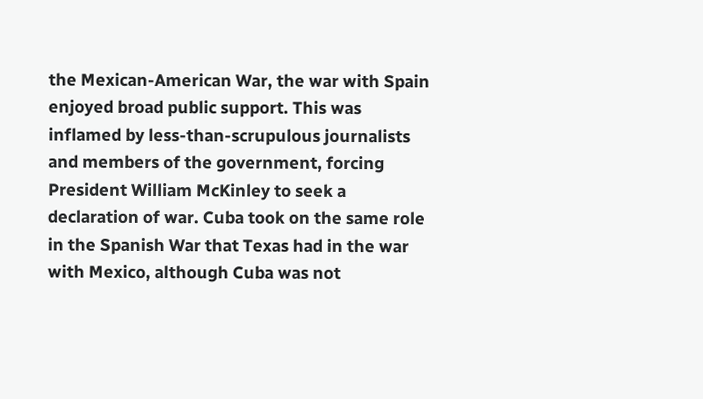the Mexican-American War, the war with Spain enjoyed broad public support. This was inflamed by less-than-scrupulous journalists and members of the government, forcing President William McKinley to seek a declaration of war. Cuba took on the same role in the Spanish War that Texas had in the war with Mexico, although Cuba was not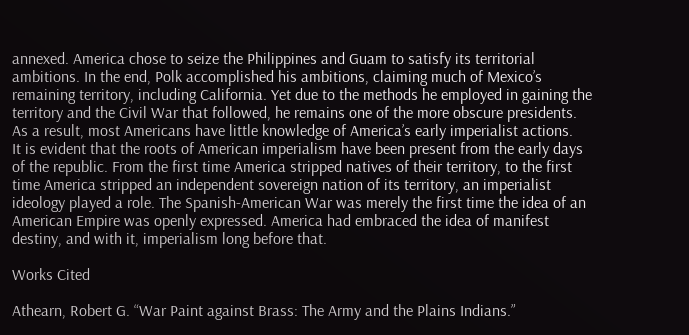annexed. America chose to seize the Philippines and Guam to satisfy its territorial ambitions. In the end, Polk accomplished his ambitions, claiming much of Mexico’s remaining territory, including California. Yet due to the methods he employed in gaining the territory and the Civil War that followed, he remains one of the more obscure presidents. As a result, most Americans have little knowledge of America’s early imperialist actions.
It is evident that the roots of American imperialism have been present from the early days of the republic. From the first time America stripped natives of their territory, to the first time America stripped an independent sovereign nation of its territory, an imperialist ideology played a role. The Spanish-American War was merely the first time the idea of an American Empire was openly expressed. America had embraced the idea of manifest destiny, and with it, imperialism long before that.

Works Cited

Athearn, Robert G. “War Paint against Brass: The Army and the Plains Indians.”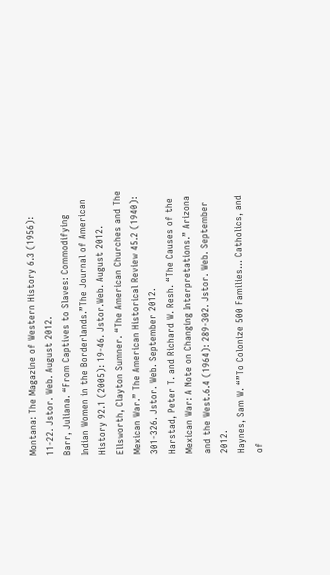Montana: The Magazine of Western History 6.3 (1956): 11-22. Jstor. Web. August 2012.
Barr, Juliana. “From Captives to Slaves: Commodifying Indian Women in the Borderlands.”The Journal of American History 92.1 (2005): 19-46. Jstor.Web. August 2012.
Ellsworth, Clayton Sumner. “The American Churches and The Mexican War.” The American Historical Review 45.2 (1940): 301-326. Jstor. Web. September 2012.
Harstad, Peter T. and Richard W. Resh. “The Causes of the Mexican War: A Note on Changing Interpretations.” Arizona and the West.6.4 (1964): 289-302. Jstor. Web. September 2012.
Haynes, Sam W. “”To Colonize 500 Families… Catholics, and of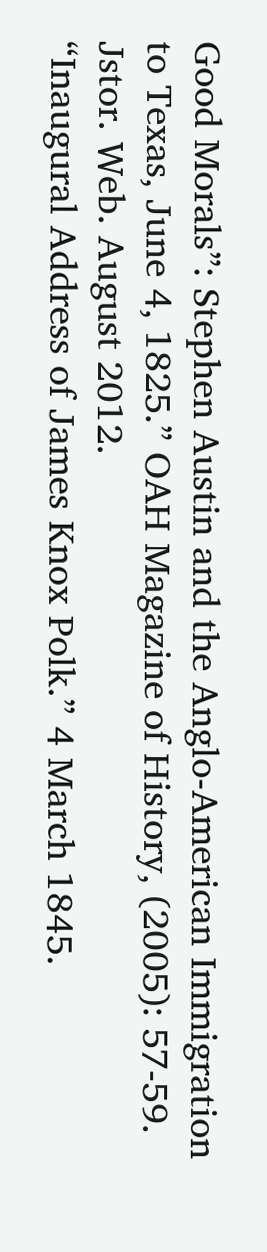Good Morals”: Stephen Austin and the Anglo-American Immigration to Texas, June 4, 1825.” OAH Magazine of History, (2005): 57-59. Jstor. Web. August 2012.
“Inaugural Address of James Knox Polk.” 4 March 1845.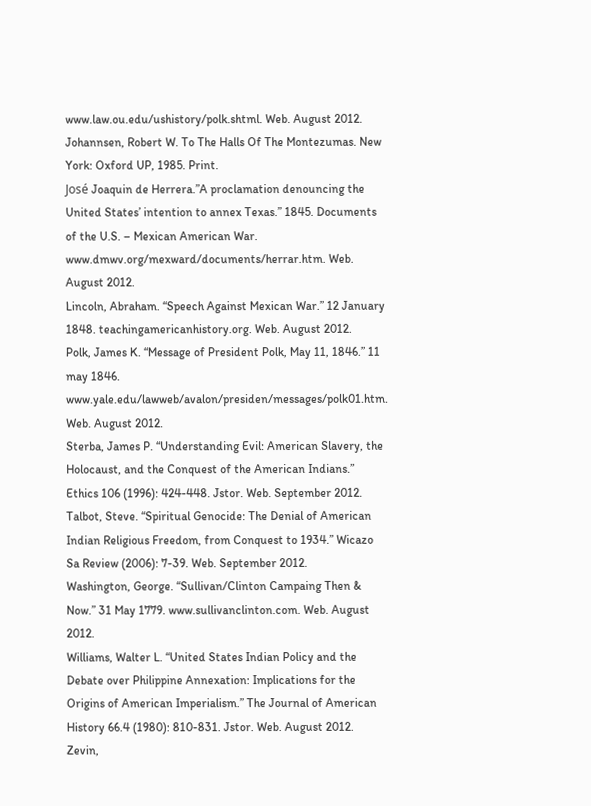www.law.ou.edu/ushistory/polk.shtml. Web. August 2012.
Johannsen, Robert W. To The Halls Of The Montezumas. New York: Oxford UP, 1985. Print.
José Joaquin de Herrera.”A proclamation denouncing the United States’ intention to annex Texas.” 1845. Documents of the U.S. – Mexican American War. www.dmwv.org/mexward/documents/herrar.htm. Web. August 2012.
Lincoln, Abraham. “Speech Against Mexican War.” 12 January 1848. teachingamericanhistory.org. Web. August 2012.
Polk, James K. “Message of President Polk, May 11, 1846.” 11 may 1846. www.yale.edu/lawweb/avalon/presiden/messages/polk01.htm. Web. August 2012.
Sterba, James P. “Understanding Evil: American Slavery, the Holocaust, and the Conquest of the American Indians.” Ethics 106 (1996): 424-448. Jstor. Web. September 2012.
Talbot, Steve. “Spiritual Genocide: The Denial of American Indian Religious Freedom, from Conquest to 1934.” Wicazo Sa Review (2006): 7-39. Web. September 2012.
Washington, George. “Sullivan/Clinton Campaing Then & Now.” 31 May 1779. www.sullivanclinton.com. Web. August 2012.
Williams, Walter L. “United States Indian Policy and the Debate over Philippine Annexation: Implications for the Origins of American Imperialism.” The Journal of American History 66.4 (1980): 810-831. Jstor. Web. August 2012.
Zevin,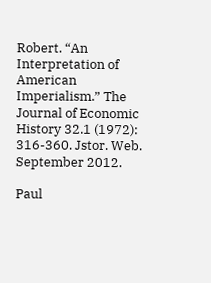Robert. “An Interpretation of American Imperialism.” The Journal of Economic History 32.1 (1972): 316-360. Jstor. Web. September 2012.

Paul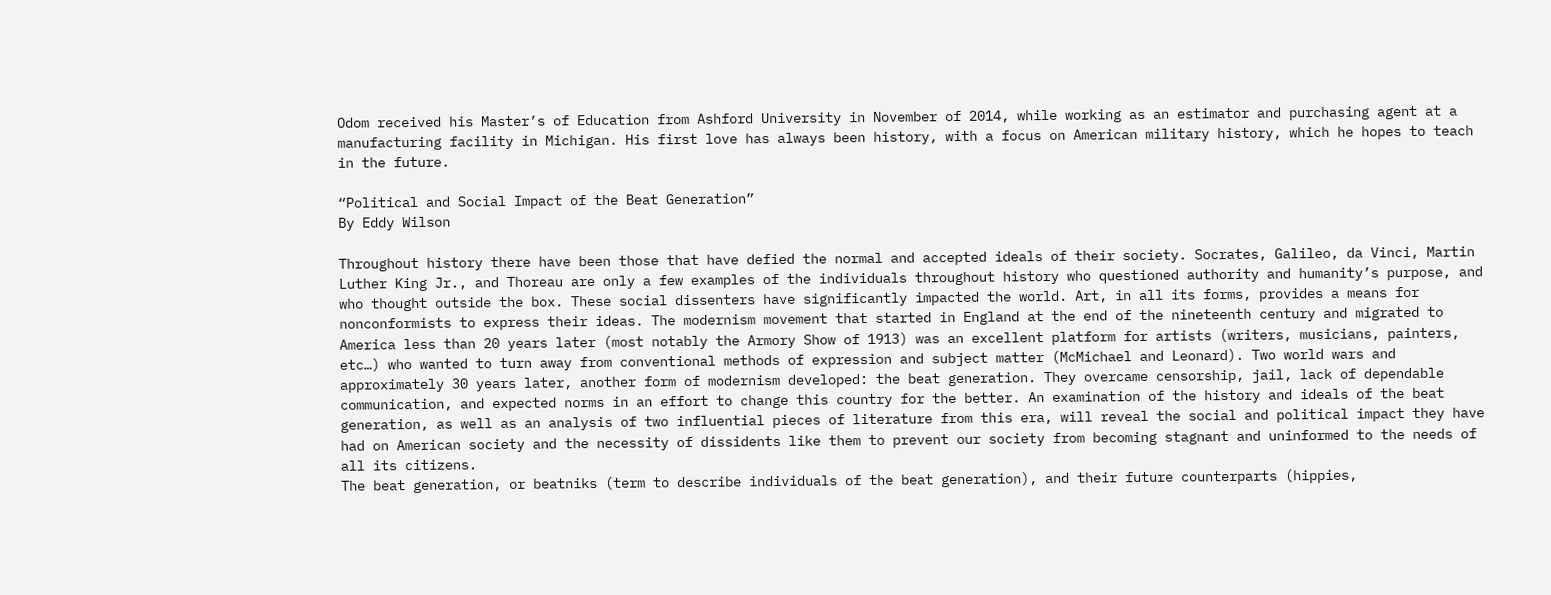Odom received his Master’s of Education from Ashford University in November of 2014, while working as an estimator and purchasing agent at a manufacturing facility in Michigan. His first love has always been history, with a focus on American military history, which he hopes to teach in the future.

“Political and Social Impact of the Beat Generation”
By Eddy Wilson

Throughout history there have been those that have defied the normal and accepted ideals of their society. Socrates, Galileo, da Vinci, Martin Luther King Jr., and Thoreau are only a few examples of the individuals throughout history who questioned authority and humanity’s purpose, and who thought outside the box. These social dissenters have significantly impacted the world. Art, in all its forms, provides a means for nonconformists to express their ideas. The modernism movement that started in England at the end of the nineteenth century and migrated to America less than 20 years later (most notably the Armory Show of 1913) was an excellent platform for artists (writers, musicians, painters, etc…) who wanted to turn away from conventional methods of expression and subject matter (McMichael and Leonard). Two world wars and approximately 30 years later, another form of modernism developed: the beat generation. They overcame censorship, jail, lack of dependable communication, and expected norms in an effort to change this country for the better. An examination of the history and ideals of the beat generation, as well as an analysis of two influential pieces of literature from this era, will reveal the social and political impact they have had on American society and the necessity of dissidents like them to prevent our society from becoming stagnant and uninformed to the needs of all its citizens.
The beat generation, or beatniks (term to describe individuals of the beat generation), and their future counterparts (hippies,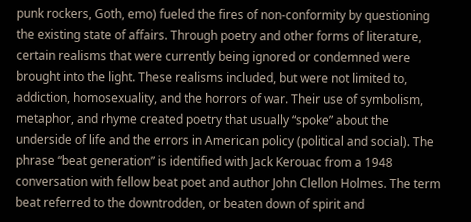punk rockers, Goth, emo) fueled the fires of non-conformity by questioning the existing state of affairs. Through poetry and other forms of literature, certain realisms that were currently being ignored or condemned were brought into the light. These realisms included, but were not limited to, addiction, homosexuality, and the horrors of war. Their use of symbolism, metaphor, and rhyme created poetry that usually “spoke” about the underside of life and the errors in American policy (political and social). The phrase “beat generation” is identified with Jack Kerouac from a 1948 conversation with fellow beat poet and author John Clellon Holmes. The term beat referred to the downtrodden, or beaten down of spirit and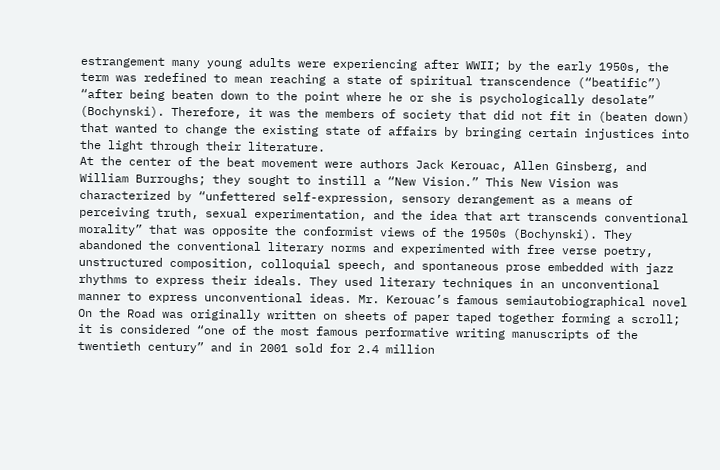estrangement many young adults were experiencing after WWII; by the early 1950s, the term was redefined to mean reaching a state of spiritual transcendence (“beatific”) “after being beaten down to the point where he or she is psychologically desolate” (Bochynski). Therefore, it was the members of society that did not fit in (beaten down) that wanted to change the existing state of affairs by bringing certain injustices into the light through their literature.
At the center of the beat movement were authors Jack Kerouac, Allen Ginsberg, and William Burroughs; they sought to instill a “New Vision.” This New Vision was characterized by “unfettered self-expression, sensory derangement as a means of perceiving truth, sexual experimentation, and the idea that art transcends conventional morality” that was opposite the conformist views of the 1950s (Bochynski). They abandoned the conventional literary norms and experimented with free verse poetry, unstructured composition, colloquial speech, and spontaneous prose embedded with jazz rhythms to express their ideals. They used literary techniques in an unconventional manner to express unconventional ideas. Mr. Kerouac’s famous semiautobiographical novel On the Road was originally written on sheets of paper taped together forming a scroll; it is considered “one of the most famous performative writing manuscripts of the twentieth century” and in 2001 sold for 2.4 million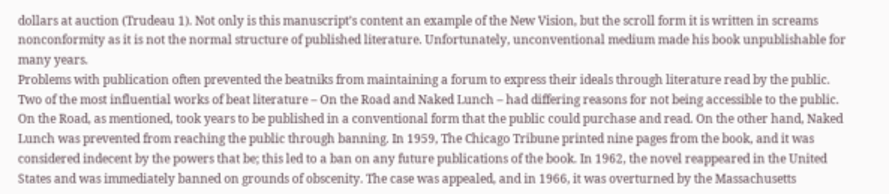dollars at auction (Trudeau 1). Not only is this manuscript’s content an example of the New Vision, but the scroll form it is written in screams nonconformity as it is not the normal structure of published literature. Unfortunately, unconventional medium made his book unpublishable for many years.
Problems with publication often prevented the beatniks from maintaining a forum to express their ideals through literature read by the public. Two of the most influential works of beat literature – On the Road and Naked Lunch – had differing reasons for not being accessible to the public. On the Road, as mentioned, took years to be published in a conventional form that the public could purchase and read. On the other hand, Naked Lunch was prevented from reaching the public through banning. In 1959, The Chicago Tribune printed nine pages from the book, and it was considered indecent by the powers that be; this led to a ban on any future publications of the book. In 1962, the novel reappeared in the United States and was immediately banned on grounds of obscenity. The case was appealed, and in 1966, it was overturned by the Massachusetts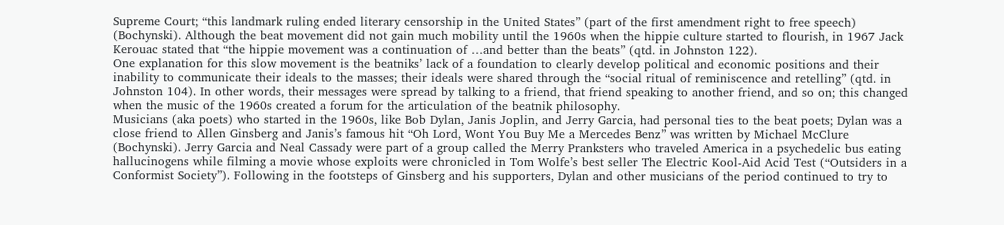Supreme Court; “this landmark ruling ended literary censorship in the United States” (part of the first amendment right to free speech) (Bochynski). Although the beat movement did not gain much mobility until the 1960s when the hippie culture started to flourish, in 1967 Jack Kerouac stated that “the hippie movement was a continuation of …and better than the beats” (qtd. in Johnston 122).
One explanation for this slow movement is the beatniks’ lack of a foundation to clearly develop political and economic positions and their inability to communicate their ideals to the masses; their ideals were shared through the “social ritual of reminiscence and retelling” (qtd. in Johnston 104). In other words, their messages were spread by talking to a friend, that friend speaking to another friend, and so on; this changed when the music of the 1960s created a forum for the articulation of the beatnik philosophy.
Musicians (aka poets) who started in the 1960s, like Bob Dylan, Janis Joplin, and Jerry Garcia, had personal ties to the beat poets; Dylan was a close friend to Allen Ginsberg and Janis’s famous hit “Oh Lord, Wont You Buy Me a Mercedes Benz” was written by Michael McClure (Bochynski). Jerry Garcia and Neal Cassady were part of a group called the Merry Pranksters who traveled America in a psychedelic bus eating hallucinogens while filming a movie whose exploits were chronicled in Tom Wolfe’s best seller The Electric Kool-Aid Acid Test (“Outsiders in a Conformist Society”). Following in the footsteps of Ginsberg and his supporters, Dylan and other musicians of the period continued to try to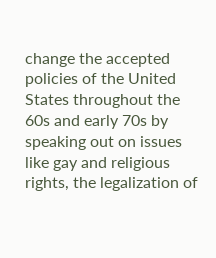change the accepted policies of the United States throughout the 60s and early 70s by speaking out on issues like gay and religious rights, the legalization of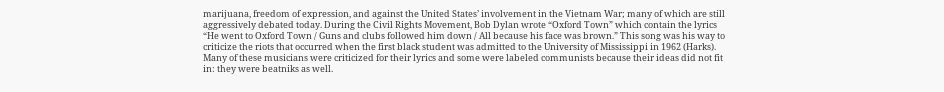marijuana, freedom of expression, and against the United States’ involvement in the Vietnam War; many of which are still aggressively debated today. During the Civil Rights Movement, Bob Dylan wrote “Oxford Town” which contain the lyrics “He went to Oxford Town / Guns and clubs followed him down / All because his face was brown.” This song was his way to criticize the riots that occurred when the first black student was admitted to the University of Mississippi in 1962 (Harks). Many of these musicians were criticized for their lyrics and some were labeled communists because their ideas did not fit in: they were beatniks as well.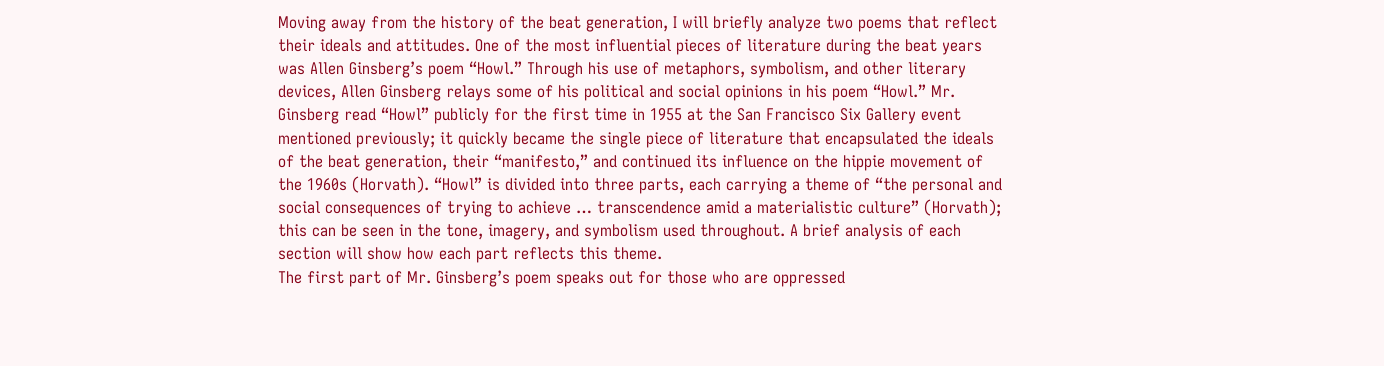Moving away from the history of the beat generation, I will briefly analyze two poems that reflect their ideals and attitudes. One of the most influential pieces of literature during the beat years was Allen Ginsberg’s poem “Howl.” Through his use of metaphors, symbolism, and other literary devices, Allen Ginsberg relays some of his political and social opinions in his poem “Howl.” Mr. Ginsberg read “Howl” publicly for the first time in 1955 at the San Francisco Six Gallery event mentioned previously; it quickly became the single piece of literature that encapsulated the ideals of the beat generation, their “manifesto,” and continued its influence on the hippie movement of the 1960s (Horvath). “Howl” is divided into three parts, each carrying a theme of “the personal and social consequences of trying to achieve … transcendence amid a materialistic culture” (Horvath); this can be seen in the tone, imagery, and symbolism used throughout. A brief analysis of each section will show how each part reflects this theme.
The first part of Mr. Ginsberg’s poem speaks out for those who are oppressed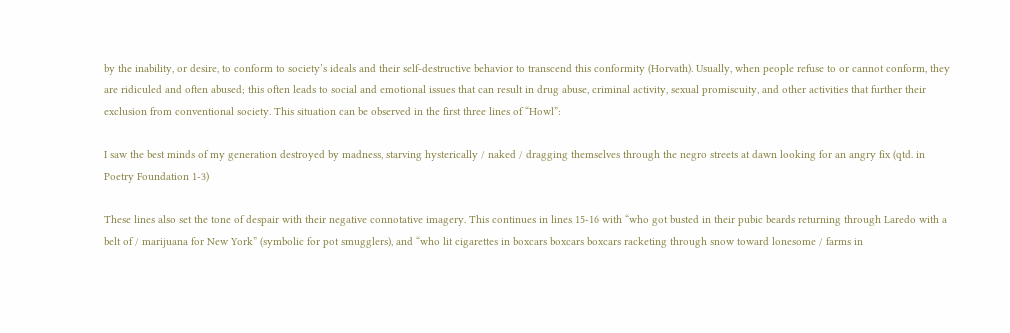by the inability, or desire, to conform to society’s ideals and their self-destructive behavior to transcend this conformity (Horvath). Usually, when people refuse to or cannot conform, they are ridiculed and often abused; this often leads to social and emotional issues that can result in drug abuse, criminal activity, sexual promiscuity, and other activities that further their exclusion from conventional society. This situation can be observed in the first three lines of “Howl”:

I saw the best minds of my generation destroyed by madness, starving hysterically / naked / dragging themselves through the negro streets at dawn looking for an angry fix (qtd. in Poetry Foundation 1-3)

These lines also set the tone of despair with their negative connotative imagery. This continues in lines 15-16 with “who got busted in their pubic beards returning through Laredo with a belt of / marijuana for New York” (symbolic for pot smugglers), and “who lit cigarettes in boxcars boxcars boxcars racketing through snow toward lonesome / farms in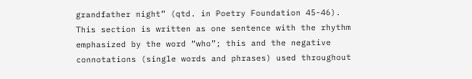grandfather night” (qtd. in Poetry Foundation 45-46). This section is written as one sentence with the rhythm emphasized by the word “who”; this and the negative connotations (single words and phrases) used throughout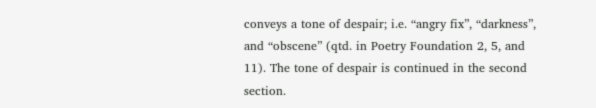conveys a tone of despair; i.e. “angry fix”, “darkness”, and “obscene” (qtd. in Poetry Foundation 2, 5, and 11). The tone of despair is continued in the second section.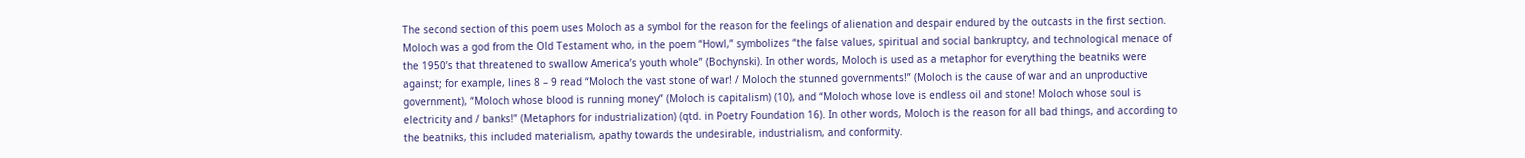The second section of this poem uses Moloch as a symbol for the reason for the feelings of alienation and despair endured by the outcasts in the first section. Moloch was a god from the Old Testament who, in the poem “Howl,” symbolizes “the false values, spiritual and social bankruptcy, and technological menace of the 1950’s that threatened to swallow America’s youth whole” (Bochynski). In other words, Moloch is used as a metaphor for everything the beatniks were against; for example, lines 8 – 9 read “Moloch the vast stone of war! / Moloch the stunned governments!” (Moloch is the cause of war and an unproductive government), “Moloch whose blood is running money” (Moloch is capitalism) (10), and “Moloch whose love is endless oil and stone! Moloch whose soul is electricity and / banks!” (Metaphors for industrialization) (qtd. in Poetry Foundation 16). In other words, Moloch is the reason for all bad things, and according to the beatniks, this included materialism, apathy towards the undesirable, industrialism, and conformity.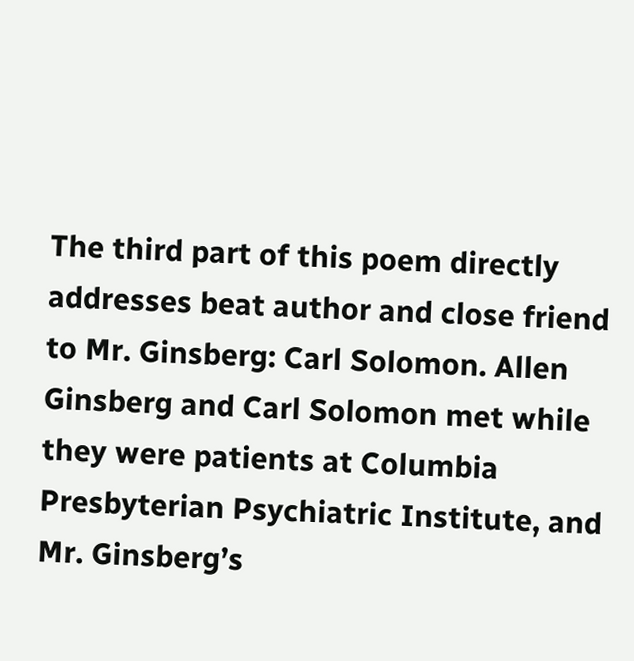The third part of this poem directly addresses beat author and close friend to Mr. Ginsberg: Carl Solomon. Allen Ginsberg and Carl Solomon met while they were patients at Columbia Presbyterian Psychiatric Institute, and Mr. Ginsberg’s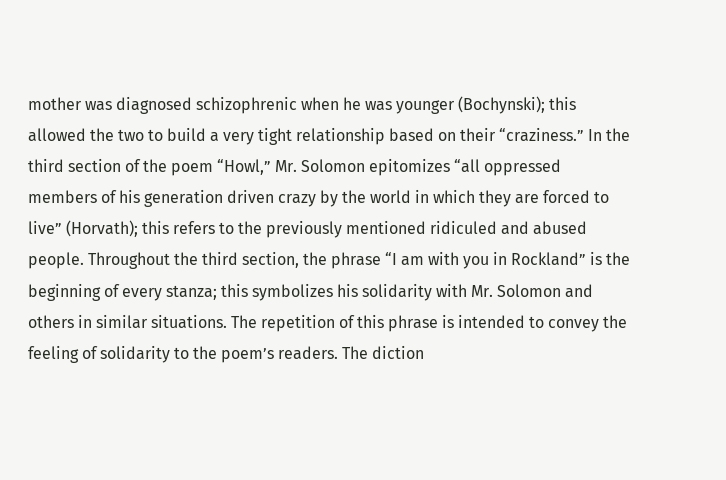mother was diagnosed schizophrenic when he was younger (Bochynski); this allowed the two to build a very tight relationship based on their “craziness.” In the third section of the poem “Howl,” Mr. Solomon epitomizes “all oppressed members of his generation driven crazy by the world in which they are forced to live” (Horvath); this refers to the previously mentioned ridiculed and abused people. Throughout the third section, the phrase “I am with you in Rockland” is the beginning of every stanza; this symbolizes his solidarity with Mr. Solomon and others in similar situations. The repetition of this phrase is intended to convey the feeling of solidarity to the poem’s readers. The diction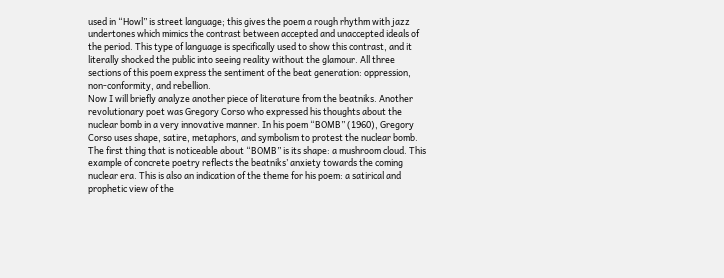used in “Howl” is street language; this gives the poem a rough rhythm with jazz undertones which mimics the contrast between accepted and unaccepted ideals of the period. This type of language is specifically used to show this contrast, and it literally shocked the public into seeing reality without the glamour. All three sections of this poem express the sentiment of the beat generation: oppression, non-conformity, and rebellion.
Now I will briefly analyze another piece of literature from the beatniks. Another revolutionary poet was Gregory Corso who expressed his thoughts about the nuclear bomb in a very innovative manner. In his poem “BOMB” (1960), Gregory Corso uses shape, satire, metaphors, and symbolism to protest the nuclear bomb. The first thing that is noticeable about “BOMB” is its shape: a mushroom cloud. This example of concrete poetry reflects the beatniks’ anxiety towards the coming nuclear era. This is also an indication of the theme for his poem: a satirical and prophetic view of the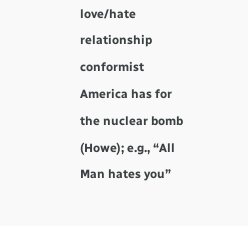love/hate relationship conformist America has for the nuclear bomb (Howe); e.g., “All Man hates you”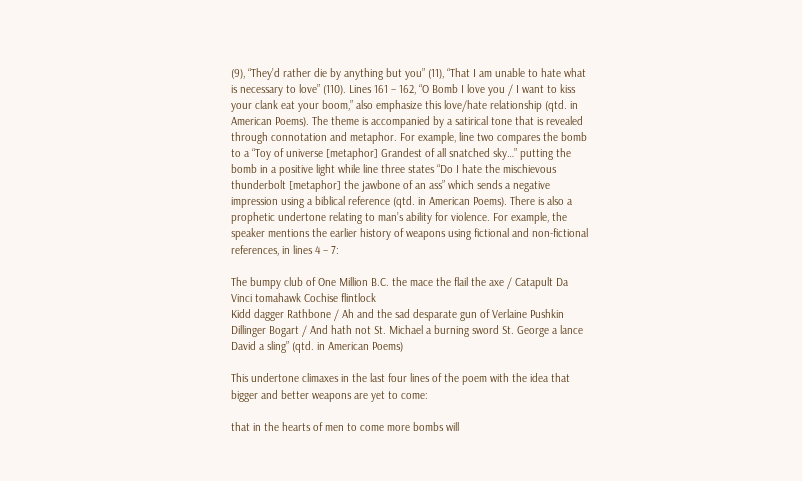(9), “They’d rather die by anything but you” (11), “That I am unable to hate what is necessary to love” (110). Lines 161 – 162, “O Bomb I love you / I want to kiss your clank eat your boom,” also emphasize this love/hate relationship (qtd. in American Poems). The theme is accompanied by a satirical tone that is revealed through connotation and metaphor. For example, line two compares the bomb to a “Toy of universe [metaphor] Grandest of all snatched sky…” putting the bomb in a positive light while line three states “Do I hate the mischievous thunderbolt [metaphor] the jawbone of an ass” which sends a negative impression using a biblical reference (qtd. in American Poems). There is also a prophetic undertone relating to man’s ability for violence. For example, the speaker mentions the earlier history of weapons using fictional and non-fictional references, in lines 4 – 7:

The bumpy club of One Million B.C. the mace the flail the axe / Catapult Da Vinci tomahawk Cochise flintlock
Kidd dagger Rathbone / Ah and the sad desparate gun of Verlaine Pushkin Dillinger Bogart / And hath not St. Michael a burning sword St. George a lance David a sling” (qtd. in American Poems)

This undertone climaxes in the last four lines of the poem with the idea that bigger and better weapons are yet to come:

that in the hearts of men to come more bombs will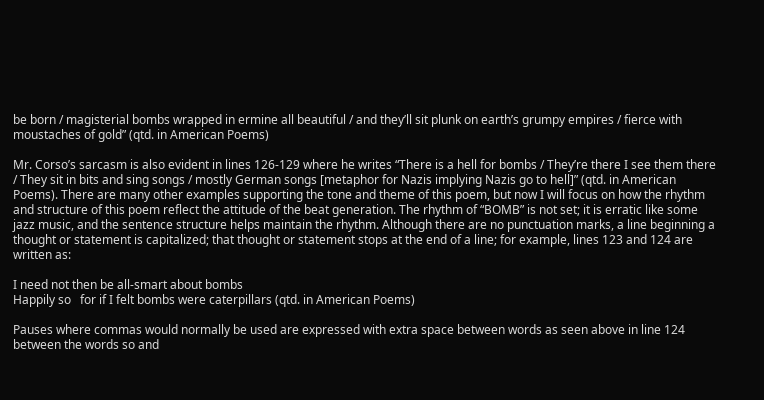be born / magisterial bombs wrapped in ermine all beautiful / and they’ll sit plunk on earth’s grumpy empires / fierce with moustaches of gold” (qtd. in American Poems)

Mr. Corso’s sarcasm is also evident in lines 126-129 where he writes “There is a hell for bombs / They’re there I see them there / They sit in bits and sing songs / mostly German songs [metaphor for Nazis implying Nazis go to hell]” (qtd. in American Poems). There are many other examples supporting the tone and theme of this poem, but now I will focus on how the rhythm and structure of this poem reflect the attitude of the beat generation. The rhythm of “BOMB” is not set; it is erratic like some jazz music, and the sentence structure helps maintain the rhythm. Although there are no punctuation marks, a line beginning a thought or statement is capitalized; that thought or statement stops at the end of a line; for example, lines 123 and 124 are written as:

I need not then be all-smart about bombs
Happily so   for if I felt bombs were caterpillars (qtd. in American Poems)

Pauses where commas would normally be used are expressed with extra space between words as seen above in line 124 between the words so and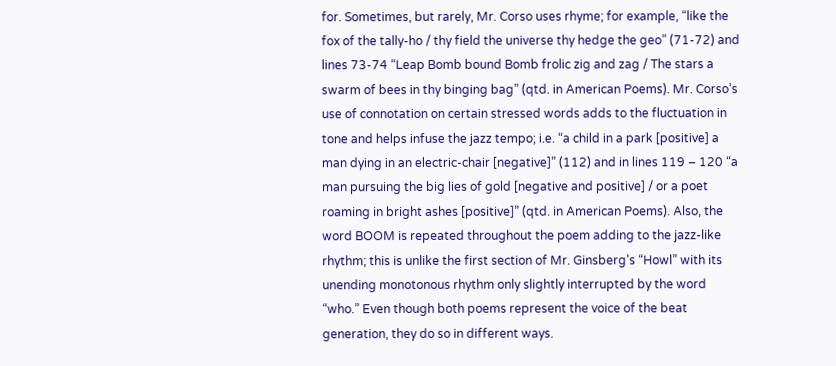for. Sometimes, but rarely, Mr. Corso uses rhyme; for example, “like the fox of the tally-ho / thy field the universe thy hedge the geo” (71-72) and lines 73-74 “Leap Bomb bound Bomb frolic zig and zag / The stars a swarm of bees in thy binging bag” (qtd. in American Poems). Mr. Corso’s use of connotation on certain stressed words adds to the fluctuation in tone and helps infuse the jazz tempo; i.e. “a child in a park [positive] a man dying in an electric-chair [negative]” (112) and in lines 119 – 120 “a man pursuing the big lies of gold [negative and positive] / or a poet roaming in bright ashes [positive]” (qtd. in American Poems). Also, the word BOOM is repeated throughout the poem adding to the jazz-like rhythm; this is unlike the first section of Mr. Ginsberg’s “Howl” with its unending monotonous rhythm only slightly interrupted by the word “who.” Even though both poems represent the voice of the beat generation, they do so in different ways.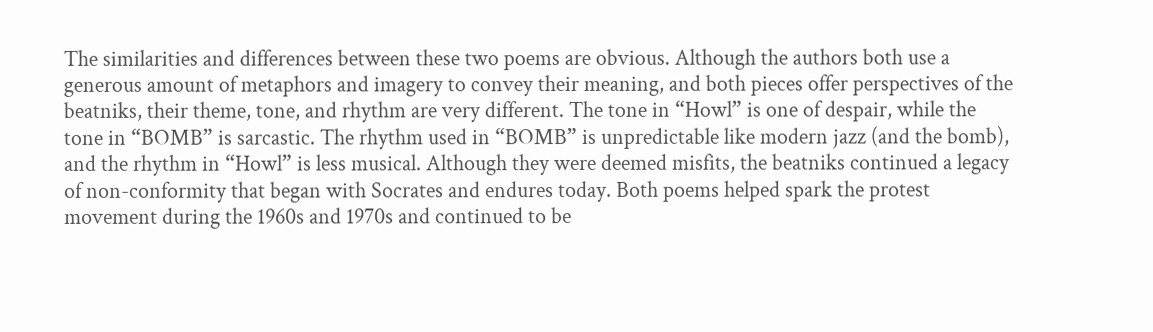The similarities and differences between these two poems are obvious. Although the authors both use a generous amount of metaphors and imagery to convey their meaning, and both pieces offer perspectives of the beatniks, their theme, tone, and rhythm are very different. The tone in “Howl” is one of despair, while the tone in “BOMB” is sarcastic. The rhythm used in “BOMB” is unpredictable like modern jazz (and the bomb), and the rhythm in “Howl” is less musical. Although they were deemed misfits, the beatniks continued a legacy of non-conformity that began with Socrates and endures today. Both poems helped spark the protest movement during the 1960s and 1970s and continued to be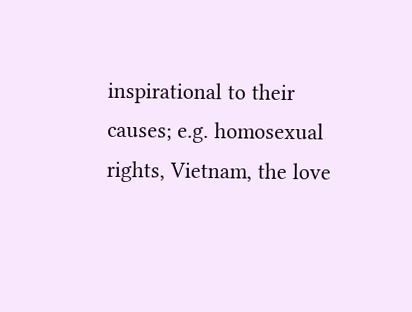inspirational to their causes; e.g. homosexual rights, Vietnam, the love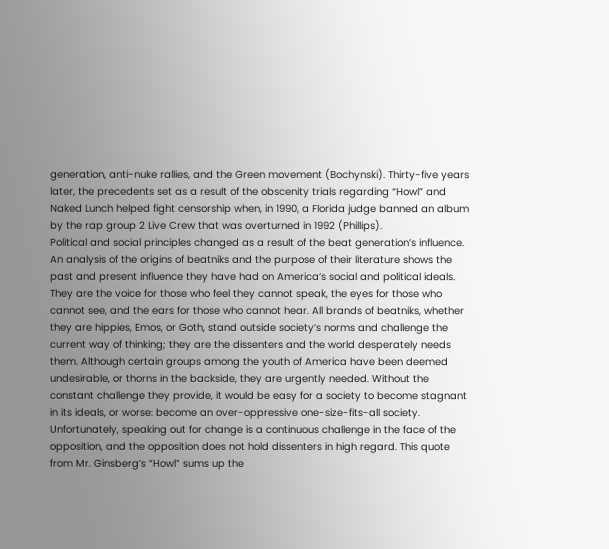generation, anti-nuke rallies, and the Green movement (Bochynski). Thirty-five years later, the precedents set as a result of the obscenity trials regarding “Howl” and Naked Lunch helped fight censorship when, in 1990, a Florida judge banned an album by the rap group 2 Live Crew that was overturned in 1992 (Phillips).
Political and social principles changed as a result of the beat generation’s influence. An analysis of the origins of beatniks and the purpose of their literature shows the past and present influence they have had on America’s social and political ideals. They are the voice for those who feel they cannot speak, the eyes for those who cannot see, and the ears for those who cannot hear. All brands of beatniks, whether they are hippies, Emos, or Goth, stand outside society’s norms and challenge the current way of thinking; they are the dissenters and the world desperately needs them. Although certain groups among the youth of America have been deemed undesirable, or thorns in the backside, they are urgently needed. Without the constant challenge they provide, it would be easy for a society to become stagnant in its ideals, or worse: become an over-oppressive one-size-fits-all society. Unfortunately, speaking out for change is a continuous challenge in the face of the opposition, and the opposition does not hold dissenters in high regard. This quote from Mr. Ginsberg’s “Howl” sums up the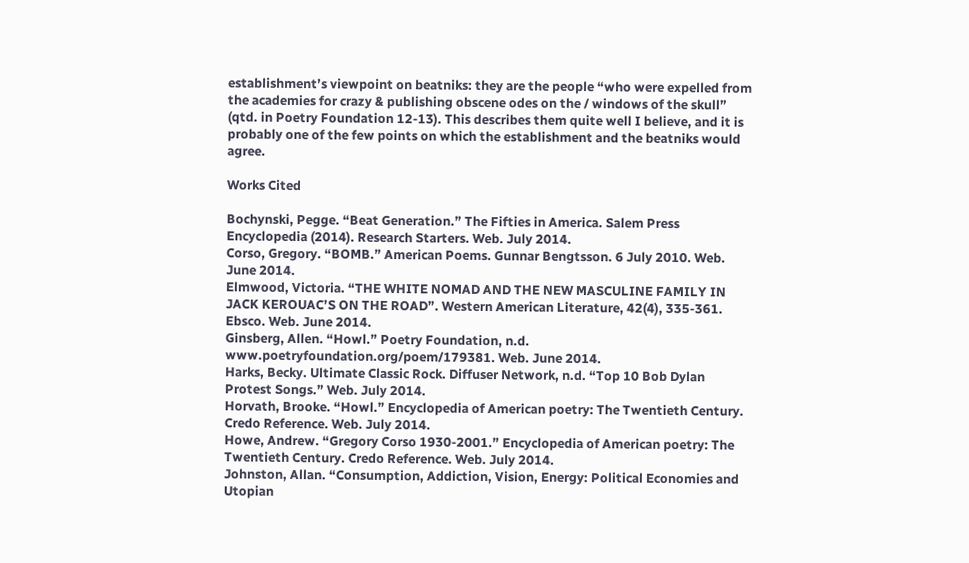establishment’s viewpoint on beatniks: they are the people “who were expelled from the academies for crazy & publishing obscene odes on the / windows of the skull” (qtd. in Poetry Foundation 12-13). This describes them quite well I believe, and it is probably one of the few points on which the establishment and the beatniks would agree.

Works Cited

Bochynski, Pegge. “Beat Generation.” The Fifties in America. Salem Press Encyclopedia (2014). Research Starters. Web. July 2014.
Corso, Gregory. “BOMB.” American Poems. Gunnar Bengtsson. 6 July 2010. Web. June 2014.
Elmwood, Victoria. “THE WHITE NOMAD AND THE NEW MASCULINE FAMILY IN JACK KEROUAC’S ON THE ROAD”. Western American Literature, 42(4), 335-361. Ebsco. Web. June 2014.
Ginsberg, Allen. “Howl.” Poetry Foundation, n.d. www.poetryfoundation.org/poem/179381. Web. June 2014.
Harks, Becky. Ultimate Classic Rock. Diffuser Network, n.d. “Top 10 Bob Dylan Protest Songs.” Web. July 2014.
Horvath, Brooke. “Howl.” Encyclopedia of American poetry: The Twentieth Century. Credo Reference. Web. July 2014.
Howe, Andrew. “Gregory Corso 1930-2001.” Encyclopedia of American poetry: The Twentieth Century. Credo Reference. Web. July 2014.
Johnston, Allan. “Consumption, Addiction, Vision, Energy: Political Economies and Utopian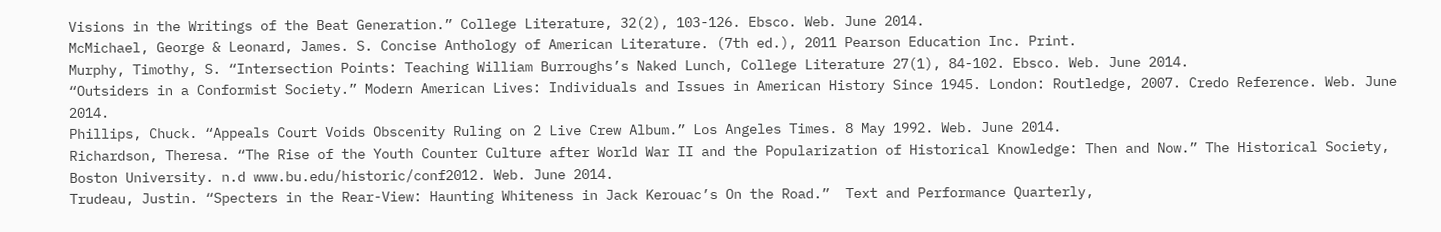Visions in the Writings of the Beat Generation.” College Literature, 32(2), 103-126. Ebsco. Web. June 2014.
McMichael, George & Leonard, James. S. Concise Anthology of American Literature. (7th ed.), 2011 Pearson Education Inc. Print.
Murphy, Timothy, S. “Intersection Points: Teaching William Burroughs’s Naked Lunch, College Literature 27(1), 84-102. Ebsco. Web. June 2014.
“Outsiders in a Conformist Society.” Modern American Lives: Individuals and Issues in American History Since 1945. London: Routledge, 2007. Credo Reference. Web. June 2014.
Phillips, Chuck. “Appeals Court Voids Obscenity Ruling on 2 Live Crew Album.” Los Angeles Times. 8 May 1992. Web. June 2014.
Richardson, Theresa. “The Rise of the Youth Counter Culture after World War II and the Popularization of Historical Knowledge: Then and Now.” The Historical Society, Boston University. n.d www.bu.edu/historic/conf2012. Web. June 2014.
Trudeau, Justin. “Specters in the Rear-View: Haunting Whiteness in Jack Kerouac’s On the Road.”  Text and Performance Quarterly,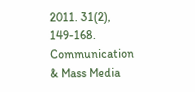2011. 31(2), 149-168. Communication & Mass Media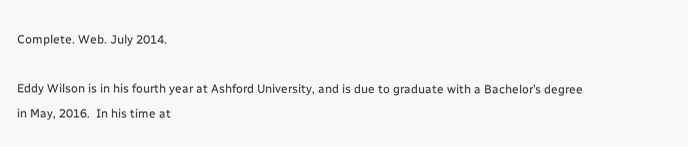Complete. Web. July 2014.

Eddy Wilson is in his fourth year at Ashford University, and is due to graduate with a Bachelor’s degree in May, 2016.  In his time at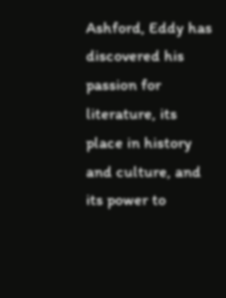Ashford, Eddy has discovered his passion for literature, its place in history and culture, and its power to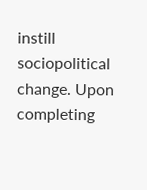instill sociopolitical change. Upon completing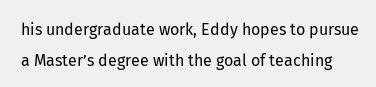his undergraduate work, Eddy hopes to pursue a Master’s degree with the goal of teaching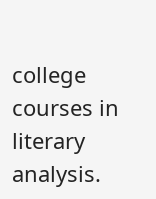college courses in literary analysis.